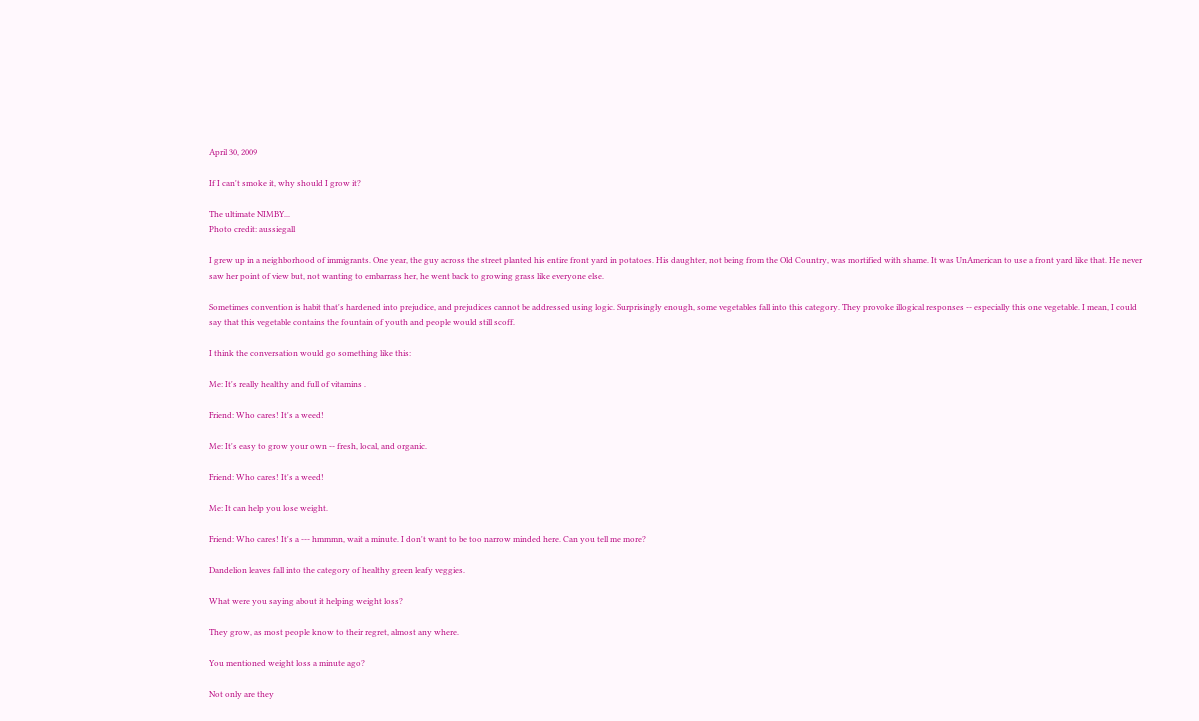April 30, 2009

If I can't smoke it, why should I grow it?

The ultimate NIMBY...
Photo credit: aussiegall

I grew up in a neighborhood of immigrants. One year, the guy across the street planted his entire front yard in potatoes. His daughter, not being from the Old Country, was mortified with shame. It was UnAmerican to use a front yard like that. He never saw her point of view but, not wanting to embarrass her, he went back to growing grass like everyone else.

Sometimes convention is habit that's hardened into prejudice, and prejudices cannot be addressed using logic. Surprisingly enough, some vegetables fall into this category. They provoke illogical responses -- especially this one vegetable. I mean, I could say that this vegetable contains the fountain of youth and people would still scoff.

I think the conversation would go something like this:

Me: It's really healthy and full of vitamins .

Friend: Who cares! It's a weed!

Me: It's easy to grow your own -- fresh, local, and organic.

Friend: Who cares! It's a weed!

Me: It can help you lose weight.

Friend: Who cares! It's a --- hmmmn, wait a minute. I don't want to be too narrow minded here. Can you tell me more?

Dandelion leaves fall into the category of healthy green leafy veggies.

What were you saying about it helping weight loss?

They grow, as most people know to their regret, almost any where.

You mentioned weight loss a minute ago?

Not only are they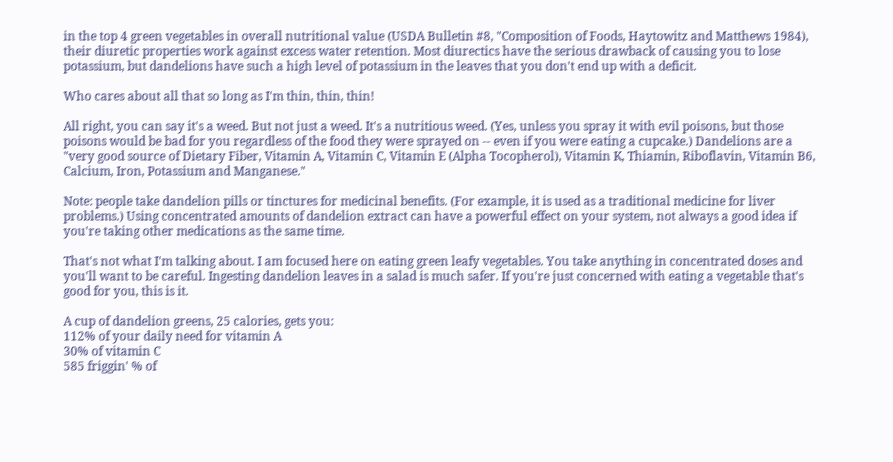in the top 4 green vegetables in overall nutritional value (USDA Bulletin #8, "Composition of Foods, Haytowitz and Matthews 1984), their diuretic properties work against excess water retention. Most diurectics have the serious drawback of causing you to lose potassium, but dandelions have such a high level of potassium in the leaves that you don't end up with a deficit.

Who cares about all that so long as I'm thin, thin, thin!

All right, you can say it's a weed. But not just a weed. It's a nutritious weed. (Yes, unless you spray it with evil poisons, but those poisons would be bad for you regardless of the food they were sprayed on -- even if you were eating a cupcake.) Dandelions are a "very good source of Dietary Fiber, Vitamin A, Vitamin C, Vitamin E (Alpha Tocopherol), Vitamin K, Thiamin, Riboflavin, Vitamin B6, Calcium, Iron, Potassium and Manganese."

Note: people take dandelion pills or tinctures for medicinal benefits. (For example, it is used as a traditional medicine for liver problems.) Using concentrated amounts of dandelion extract can have a powerful effect on your system, not always a good idea if you're taking other medications as the same time.

That's not what I'm talking about. I am focused here on eating green leafy vegetables. You take anything in concentrated doses and you'll want to be careful. Ingesting dandelion leaves in a salad is much safer. If you're just concerned with eating a vegetable that's good for you, this is it.

A cup of dandelion greens, 25 calories, gets you:
112% of your daily need for vitamin A
30% of vitamin C
585 friggin' % of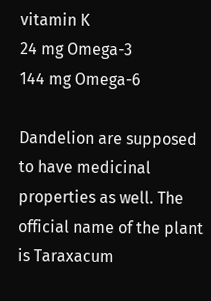vitamin K
24 mg Omega-3
144 mg Omega-6

Dandelion are supposed to have medicinal properties as well. The official name of the plant is Taraxacum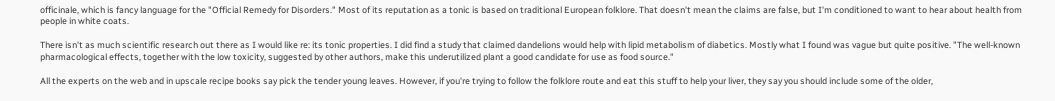officinale, which is fancy language for the "Official Remedy for Disorders." Most of its reputation as a tonic is based on traditional European folklore. That doesn't mean the claims are false, but I'm conditioned to want to hear about health from people in white coats.

There isn't as much scientific research out there as I would like re: its tonic properties. I did find a study that claimed dandelions would help with lipid metabolism of diabetics. Mostly what I found was vague but quite positive. "The well-known pharmacological effects, together with the low toxicity, suggested by other authors, make this underutilized plant a good candidate for use as food source."

All the experts on the web and in upscale recipe books say pick the tender young leaves. However, if you're trying to follow the folklore route and eat this stuff to help your liver, they say you should include some of the older,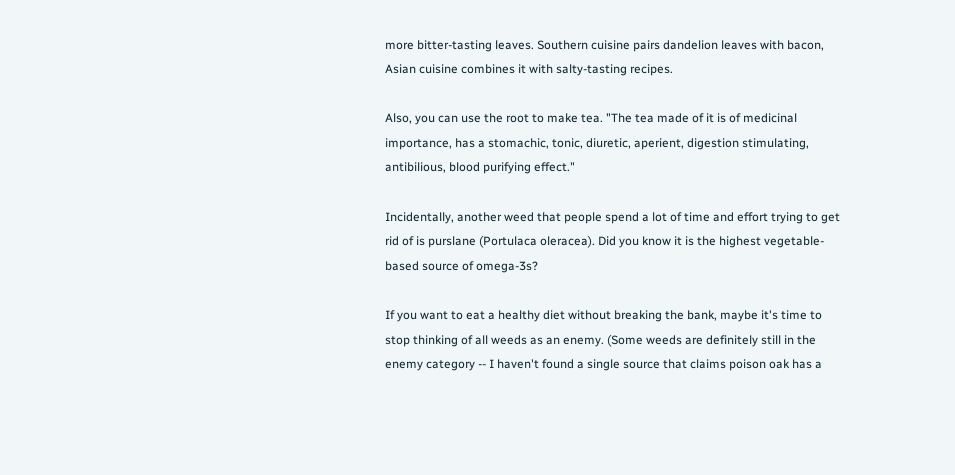more bitter-tasting leaves. Southern cuisine pairs dandelion leaves with bacon, Asian cuisine combines it with salty-tasting recipes.

Also, you can use the root to make tea. "The tea made of it is of medicinal importance, has a stomachic, tonic, diuretic, aperient, digestion stimulating, antibilious, blood purifying effect."

Incidentally, another weed that people spend a lot of time and effort trying to get rid of is purslane (Portulaca oleracea). Did you know it is the highest vegetable-based source of omega-3s?

If you want to eat a healthy diet without breaking the bank, maybe it's time to stop thinking of all weeds as an enemy. (Some weeds are definitely still in the enemy category -- I haven't found a single source that claims poison oak has a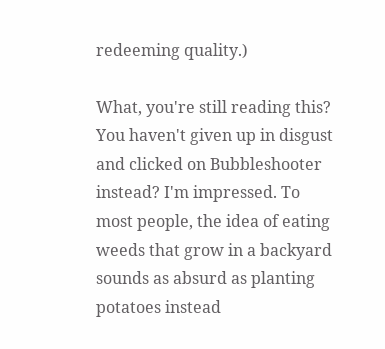redeeming quality.)

What, you're still reading this? You haven't given up in disgust and clicked on Bubbleshooter instead? I'm impressed. To most people, the idea of eating weeds that grow in a backyard sounds as absurd as planting potatoes instead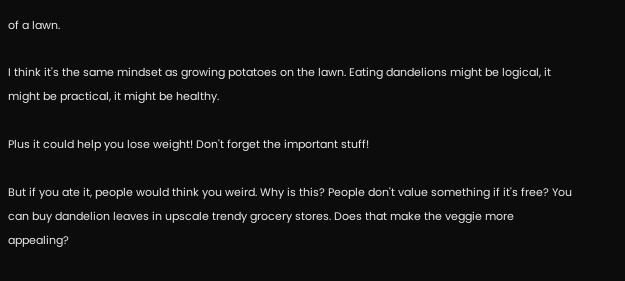of a lawn.

I think it's the same mindset as growing potatoes on the lawn. Eating dandelions might be logical, it might be practical, it might be healthy.

Plus it could help you lose weight! Don't forget the important stuff!

But if you ate it, people would think you weird. Why is this? People don't value something if it's free? You can buy dandelion leaves in upscale trendy grocery stores. Does that make the veggie more appealing?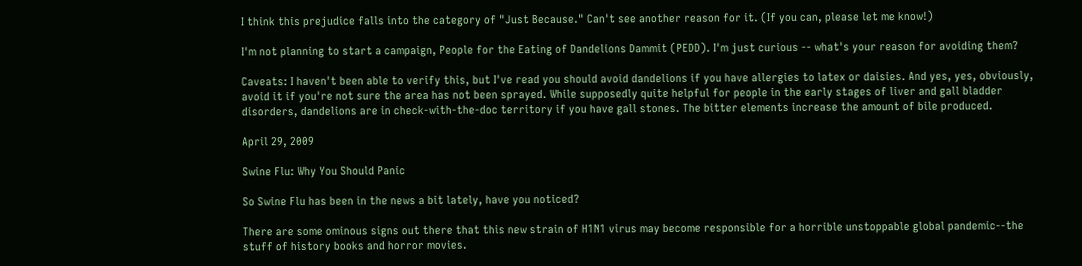I think this prejudice falls into the category of "Just Because." Can't see another reason for it. (If you can, please let me know!)

I'm not planning to start a campaign, People for the Eating of Dandelions Dammit (PEDD). I'm just curious -- what's your reason for avoiding them?

Caveats: I haven't been able to verify this, but I've read you should avoid dandelions if you have allergies to latex or daisies. And yes, yes, obviously, avoid it if you're not sure the area has not been sprayed. While supposedly quite helpful for people in the early stages of liver and gall bladder disorders, dandelions are in check-with-the-doc territory if you have gall stones. The bitter elements increase the amount of bile produced.

April 29, 2009

Swine Flu: Why You Should Panic

So Swine Flu has been in the news a bit lately, have you noticed?

There are some ominous signs out there that this new strain of H1N1 virus may become responsible for a horrible unstoppable global pandemic--the stuff of history books and horror movies.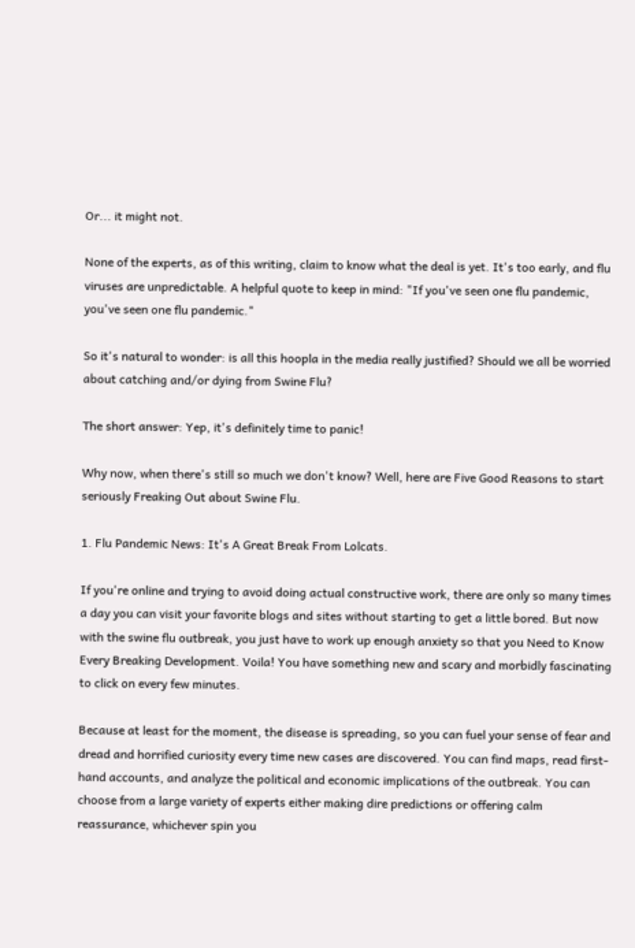Or... it might not.

None of the experts, as of this writing, claim to know what the deal is yet. It's too early, and flu viruses are unpredictable. A helpful quote to keep in mind: "If you've seen one flu pandemic, you've seen one flu pandemic."

So it's natural to wonder: is all this hoopla in the media really justified? Should we all be worried about catching and/or dying from Swine Flu?

The short answer: Yep, it's definitely time to panic!

Why now, when there's still so much we don't know? Well, here are Five Good Reasons to start seriously Freaking Out about Swine Flu.

1. Flu Pandemic News: It's A Great Break From Lolcats.

If you're online and trying to avoid doing actual constructive work, there are only so many times a day you can visit your favorite blogs and sites without starting to get a little bored. But now with the swine flu outbreak, you just have to work up enough anxiety so that you Need to Know Every Breaking Development. Voila! You have something new and scary and morbidly fascinating to click on every few minutes.

Because at least for the moment, the disease is spreading, so you can fuel your sense of fear and dread and horrified curiosity every time new cases are discovered. You can find maps, read first-hand accounts, and analyze the political and economic implications of the outbreak. You can choose from a large variety of experts either making dire predictions or offering calm reassurance, whichever spin you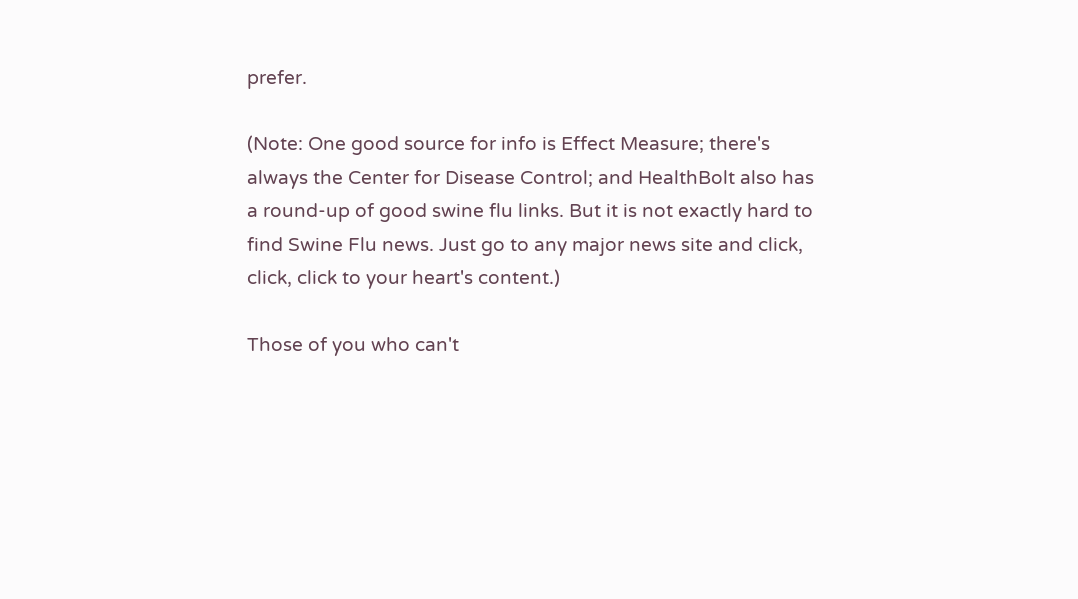prefer.

(Note: One good source for info is Effect Measure; there's always the Center for Disease Control; and HealthBolt also has a round-up of good swine flu links. But it is not exactly hard to find Swine Flu news. Just go to any major news site and click, click, click to your heart's content.)

Those of you who can't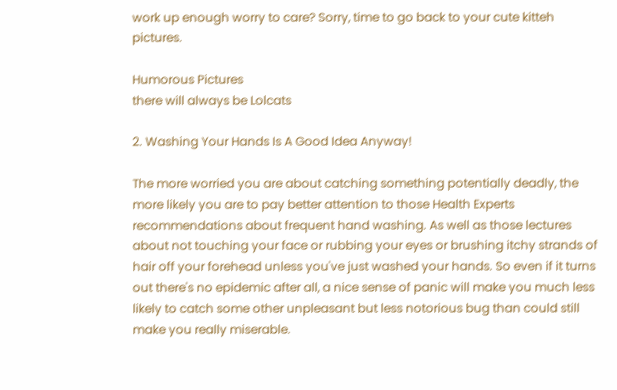work up enough worry to care? Sorry, time to go back to your cute kitteh pictures.

Humorous Pictures
there will always be Lolcats

2. Washing Your Hands Is A Good Idea Anyway!

The more worried you are about catching something potentially deadly, the more likely you are to pay better attention to those Health Experts recommendations about frequent hand washing. As well as those lectures about not touching your face or rubbing your eyes or brushing itchy strands of hair off your forehead unless you've just washed your hands. So even if it turns out there's no epidemic after all, a nice sense of panic will make you much less likely to catch some other unpleasant but less notorious bug than could still make you really miserable.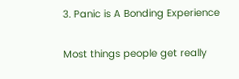3. Panic is A Bonding Experience

Most things people get really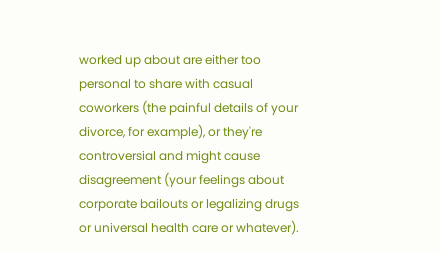worked up about are either too personal to share with casual coworkers (the painful details of your divorce, for example), or they're controversial and might cause disagreement (your feelings about corporate bailouts or legalizing drugs or universal health care or whatever).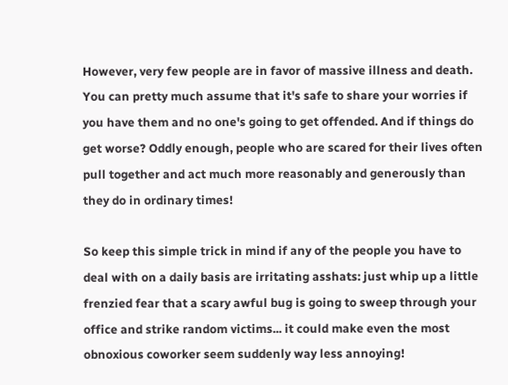However, very few people are in favor of massive illness and death. You can pretty much assume that it's safe to share your worries if you have them and no one's going to get offended. And if things do get worse? Oddly enough, people who are scared for their lives often pull together and act much more reasonably and generously than they do in ordinary times!

So keep this simple trick in mind if any of the people you have to deal with on a daily basis are irritating asshats: just whip up a little frenzied fear that a scary awful bug is going to sweep through your office and strike random victims... it could make even the most obnoxious coworker seem suddenly way less annoying!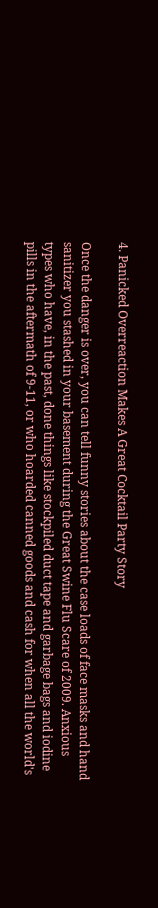4. Panicked Overreaction Makes A Great Cocktail Party Story

Once the danger is over, you can tell funny stories about the case loads of face masks and hand sanitizer you stashed in your basement during the Great Swine Flu Scare of 2009. Anxious types who have, in the past, done things like stockpiled duct tape and garbage bags and iodine pills in the aftermath of 9-11, or who hoarded canned goods and cash for when all the world's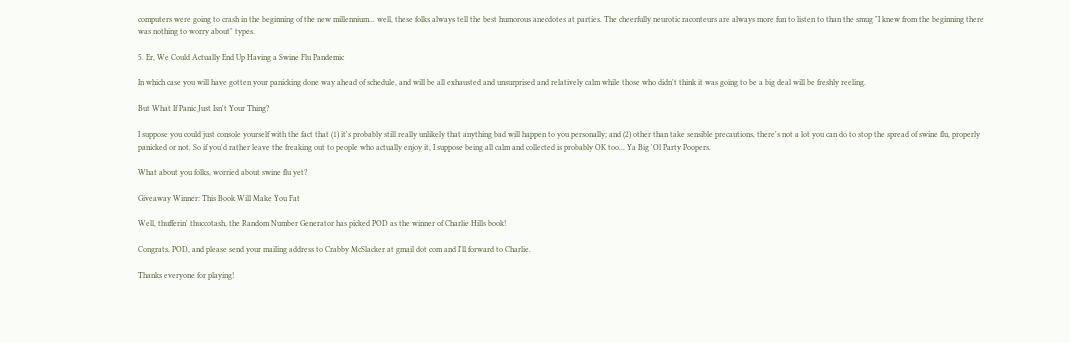computers were going to crash in the beginning of the new millennium... well, these folks always tell the best humorous anecdotes at parties. The cheerfully neurotic raconteurs are always more fun to listen to than the smug "I knew from the beginning there was nothing to worry about" types.

5. Er, We Could Actually End Up Having a Swine Flu Pandemic

In which case you will have gotten your panicking done way ahead of schedule, and will be all exhausted and unsurprised and relatively calm while those who didn't think it was going to be a big deal will be freshly reeling.

But What If Panic Just Isn't Your Thing?

I suppose you could just console yourself with the fact that (1) it's probably still really unlikely that anything bad will happen to you personally; and (2) other than take sensible precautions, there's not a lot you can do to stop the spread of swine flu, properly panicked or not. So if you'd rather leave the freaking out to people who actually enjoy it, I suppose being all calm and collected is probably OK too... Ya Big 'Ol Party Poopers.

What about you folks, worried about swine flu yet?

Giveaway Winner: This Book Will Make You Fat

Well, thufferin' thuccotash, the Random Number Generator has picked POD as the winner of Charlie Hills book!

Congrats, POD, and please send your mailing address to Crabby McSlacker at gmail dot com and I'll forward to Charlie.

Thanks everyone for playing!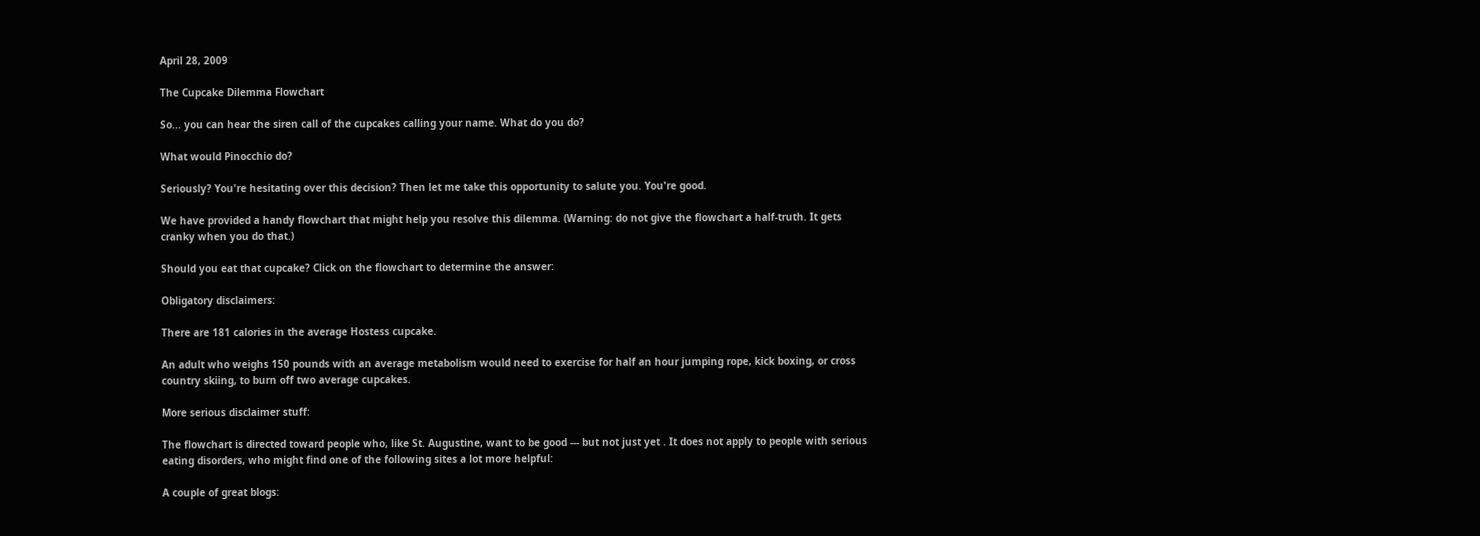April 28, 2009

The Cupcake Dilemma Flowchart

So... you can hear the siren call of the cupcakes calling your name. What do you do?

What would Pinocchio do?

Seriously? You're hesitating over this decision? Then let me take this opportunity to salute you. You're good.

We have provided a handy flowchart that might help you resolve this dilemma. (Warning: do not give the flowchart a half-truth. It gets cranky when you do that.)

Should you eat that cupcake? Click on the flowchart to determine the answer:

Obligatory disclaimers:

There are 181 calories in the average Hostess cupcake.

An adult who weighs 150 pounds with an average metabolism would need to exercise for half an hour jumping rope, kick boxing, or cross country skiing, to burn off two average cupcakes.

More serious disclaimer stuff:

The flowchart is directed toward people who, like St. Augustine, want to be good --- but not just yet . It does not apply to people with serious eating disorders, who might find one of the following sites a lot more helpful:

A couple of great blogs: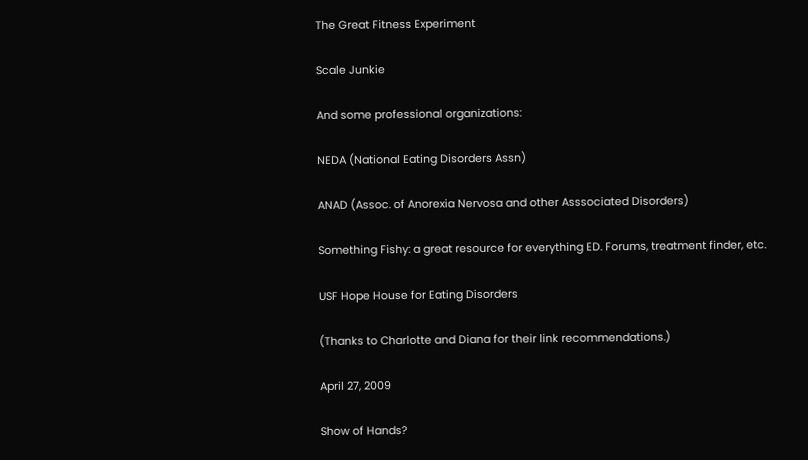The Great Fitness Experiment

Scale Junkie

And some professional organizations:

NEDA (National Eating Disorders Assn)

ANAD (Assoc. of Anorexia Nervosa and other Asssociated Disorders)

Something Fishy: a great resource for everything ED. Forums, treatment finder, etc.

USF Hope House for Eating Disorders

(Thanks to Charlotte and Diana for their link recommendations.)

April 27, 2009

Show of Hands?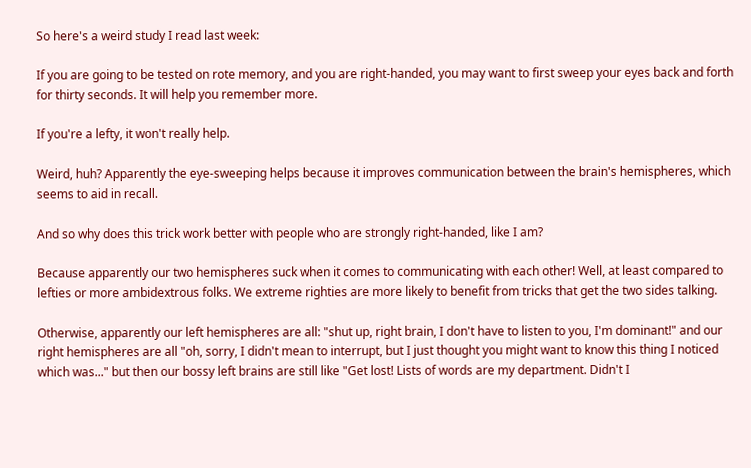So here's a weird study I read last week:

If you are going to be tested on rote memory, and you are right-handed, you may want to first sweep your eyes back and forth for thirty seconds. It will help you remember more.

If you're a lefty, it won't really help.

Weird, huh? Apparently the eye-sweeping helps because it improves communication between the brain's hemispheres, which seems to aid in recall.

And so why does this trick work better with people who are strongly right-handed, like I am?

Because apparently our two hemispheres suck when it comes to communicating with each other! Well, at least compared to lefties or more ambidextrous folks. We extreme righties are more likely to benefit from tricks that get the two sides talking.

Otherwise, apparently our left hemispheres are all: "shut up, right brain, I don't have to listen to you, I'm dominant!" and our right hemispheres are all "oh, sorry, I didn't mean to interrupt, but I just thought you might want to know this thing I noticed which was..." but then our bossy left brains are still like "Get lost! Lists of words are my department. Didn't I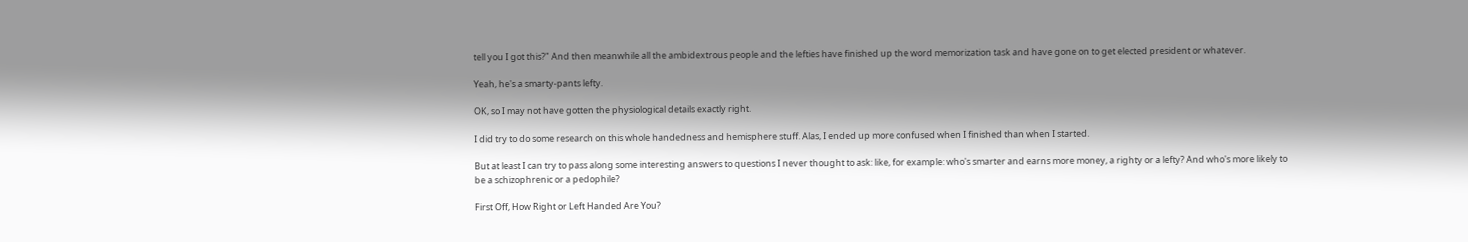tell you I got this?" And then meanwhile all the ambidextrous people and the lefties have finished up the word memorization task and have gone on to get elected president or whatever.

Yeah, he's a smarty-pants lefty.

OK, so I may not have gotten the physiological details exactly right.

I did try to do some research on this whole handedness and hemisphere stuff. Alas, I ended up more confused when I finished than when I started.

But at least I can try to pass along some interesting answers to questions I never thought to ask: like, for example: who's smarter and earns more money, a righty or a lefty? And who's more likely to be a schizophrenic or a pedophile?

First Off, How Right or Left Handed Are You?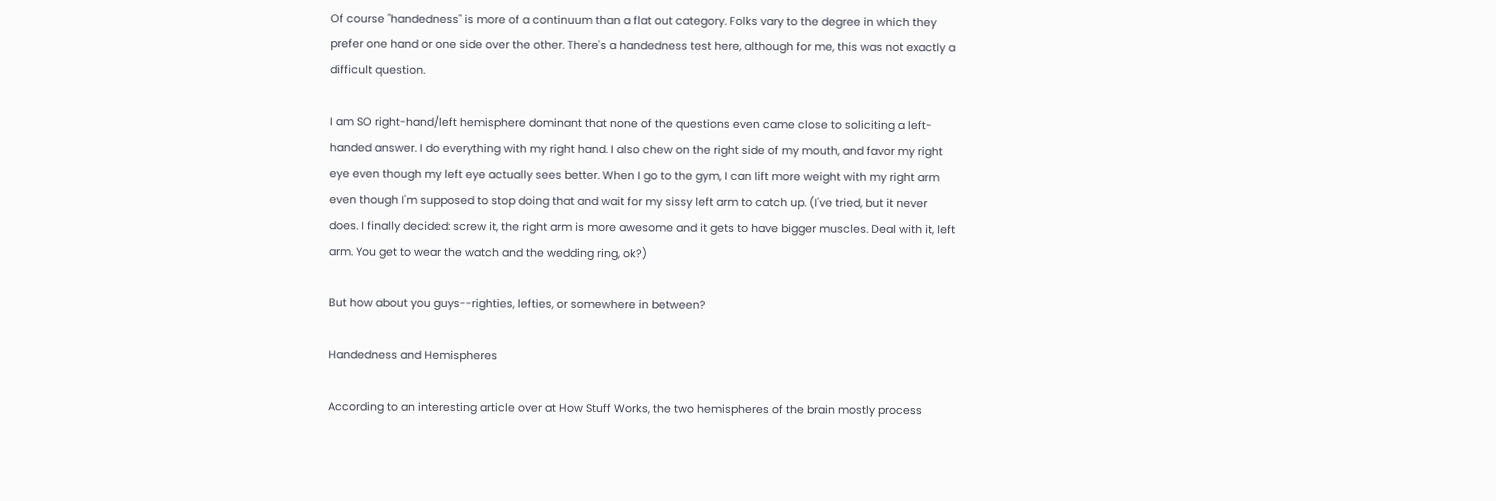Of course "handedness" is more of a continuum than a flat out category. Folks vary to the degree in which they prefer one hand or one side over the other. There's a handedness test here, although for me, this was not exactly a difficult question.

I am SO right-hand/left hemisphere dominant that none of the questions even came close to soliciting a left-handed answer. I do everything with my right hand. I also chew on the right side of my mouth, and favor my right eye even though my left eye actually sees better. When I go to the gym, I can lift more weight with my right arm even though I'm supposed to stop doing that and wait for my sissy left arm to catch up. (I've tried, but it never does. I finally decided: screw it, the right arm is more awesome and it gets to have bigger muscles. Deal with it, left arm. You get to wear the watch and the wedding ring, ok?)

But how about you guys--righties, lefties, or somewhere in between?

Handedness and Hemispheres

According to an interesting article over at How Stuff Works, the two hemispheres of the brain mostly process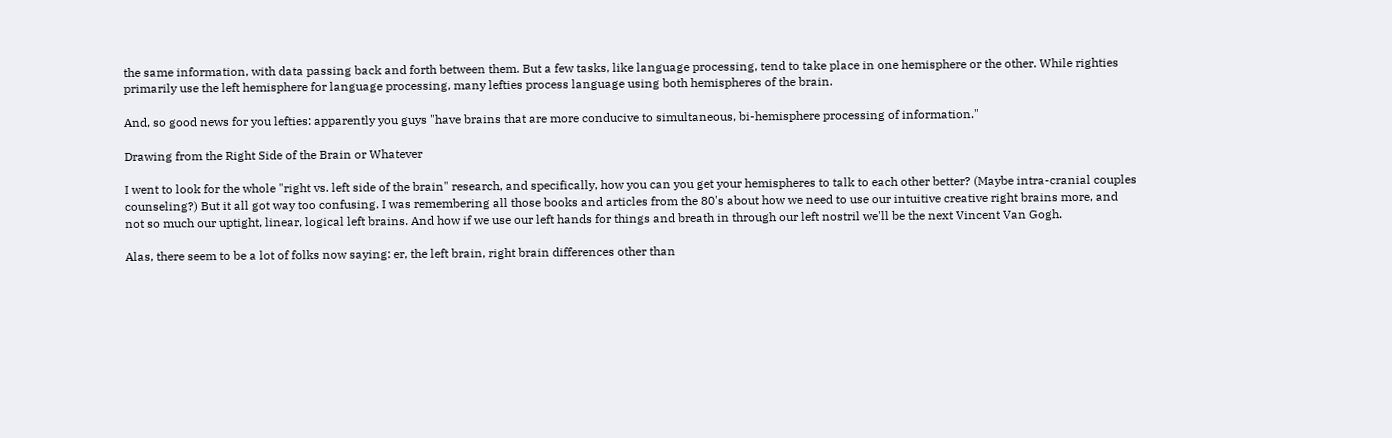the same information, with data passing back and forth between them. But a few tasks, like language processing, tend to take place in one hemisphere or the other. While righties primarily use the left hemisphere for language processing, many lefties process language using both hemispheres of the brain.

And, so good news for you lefties: apparently you guys "have brains that are more conducive to simultaneous, bi-hemisphere processing of information."

Drawing from the Right Side of the Brain or Whatever

I went to look for the whole "right vs. left side of the brain" research, and specifically, how you can you get your hemispheres to talk to each other better? (Maybe intra-cranial couples counseling?) But it all got way too confusing. I was remembering all those books and articles from the 80's about how we need to use our intuitive creative right brains more, and not so much our uptight, linear, logical left brains. And how if we use our left hands for things and breath in through our left nostril we'll be the next Vincent Van Gogh.

Alas, there seem to be a lot of folks now saying: er, the left brain, right brain differences other than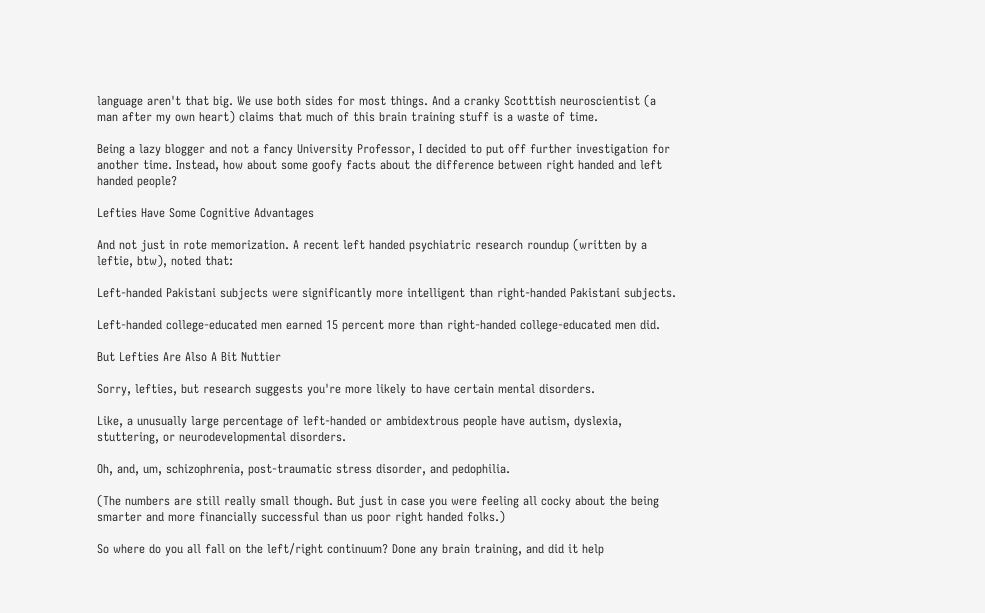language aren't that big. We use both sides for most things. And a cranky Scotttish neuroscientist (a man after my own heart) claims that much of this brain training stuff is a waste of time.

Being a lazy blogger and not a fancy University Professor, I decided to put off further investigation for another time. Instead, how about some goofy facts about the difference between right handed and left handed people?

Lefties Have Some Cognitive Advantages

And not just in rote memorization. A recent left handed psychiatric research roundup (written by a leftie, btw), noted that:

Left-handed Pakistani subjects were significantly more intelligent than right-handed Pakistani subjects.

Left-handed college-educated men earned 15 percent more than right-handed college-educated men did.

But Lefties Are Also A Bit Nuttier

Sorry, lefties, but research suggests you're more likely to have certain mental disorders.

Like, a unusually large percentage of left-handed or ambidextrous people have autism, dyslexia, stuttering, or neurodevelopmental disorders.

Oh, and, um, schizophrenia, post-traumatic stress disorder, and pedophilia.

(The numbers are still really small though. But just in case you were feeling all cocky about the being smarter and more financially successful than us poor right handed folks.)

So where do you all fall on the left/right continuum? Done any brain training, and did it help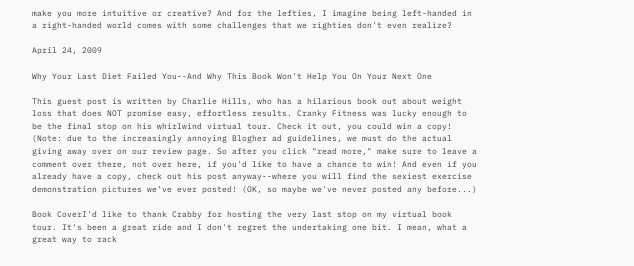make you more intuitive or creative? And for the lefties, I imagine being left-handed in a right-handed world comes with some challenges that we righties don't even realize?

April 24, 2009

Why Your Last Diet Failed You--And Why This Book Won't Help You On Your Next One

This guest post is written by Charlie Hills, who has a hilarious book out about weight loss that does NOT promise easy, effortless results. Cranky Fitness was lucky enough to be the final stop on his whirlwind virtual tour. Check it out, you could win a copy! (Note: due to the increasingly annoying Blogher ad guidelines, we must do the actual giving away over on our review page. So after you click "read more," make sure to leave a comment over there, not over here, if you'd like to have a chance to win! And even if you already have a copy, check out his post anyway--where you will find the sexiest exercise demonstration pictures we've ever posted! (OK, so maybe we've never posted any before...)

Book CoverI'd like to thank Crabby for hosting the very last stop on my virtual book tour. It's been a great ride and I don't regret the undertaking one bit. I mean, what a great way to rack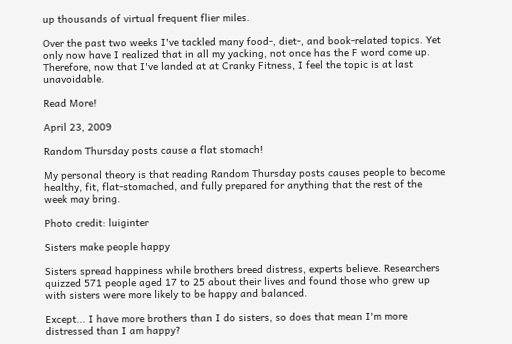up thousands of virtual frequent flier miles.

Over the past two weeks I've tackled many food-, diet-, and book-related topics. Yet only now have I realized that in all my yacking, not once has the F word come up. Therefore, now that I've landed at at Cranky Fitness, I feel the topic is at last unavoidable.

Read More!

April 23, 2009

Random Thursday posts cause a flat stomach!

My personal theory is that reading Random Thursday posts causes people to become healthy, fit, flat-stomached, and fully prepared for anything that the rest of the week may bring.

Photo credit: luiginter

Sisters make people happy

Sisters spread happiness while brothers breed distress, experts believe. Researchers quizzed 571 people aged 17 to 25 about their lives and found those who grew up with sisters were more likely to be happy and balanced.

Except... I have more brothers than I do sisters, so does that mean I'm more distressed than I am happy?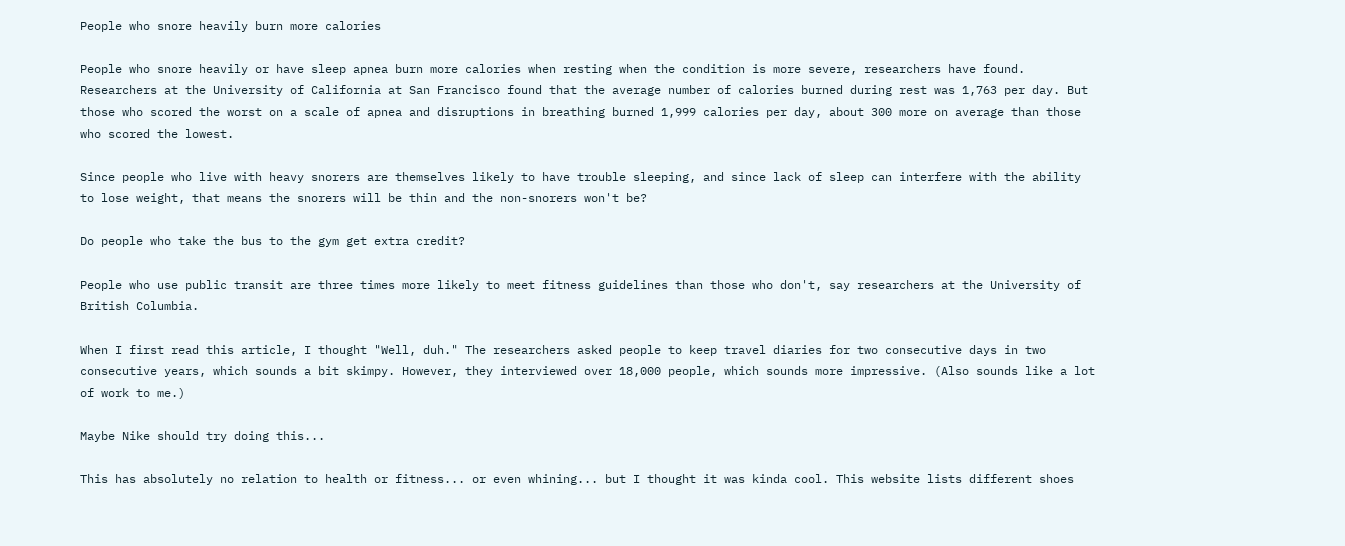People who snore heavily burn more calories

People who snore heavily or have sleep apnea burn more calories when resting when the condition is more severe, researchers have found. Researchers at the University of California at San Francisco found that the average number of calories burned during rest was 1,763 per day. But those who scored the worst on a scale of apnea and disruptions in breathing burned 1,999 calories per day, about 300 more on average than those who scored the lowest.

Since people who live with heavy snorers are themselves likely to have trouble sleeping, and since lack of sleep can interfere with the ability to lose weight, that means the snorers will be thin and the non-snorers won't be?

Do people who take the bus to the gym get extra credit?

People who use public transit are three times more likely to meet fitness guidelines than those who don't, say researchers at the University of British Columbia.

When I first read this article, I thought "Well, duh." The researchers asked people to keep travel diaries for two consecutive days in two consecutive years, which sounds a bit skimpy. However, they interviewed over 18,000 people, which sounds more impressive. (Also sounds like a lot of work to me.)

Maybe Nike should try doing this...

This has absolutely no relation to health or fitness... or even whining... but I thought it was kinda cool. This website lists different shoes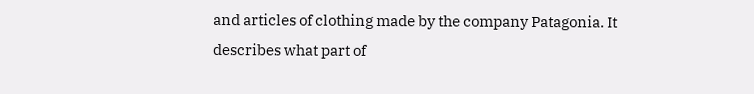and articles of clothing made by the company Patagonia. It describes what part of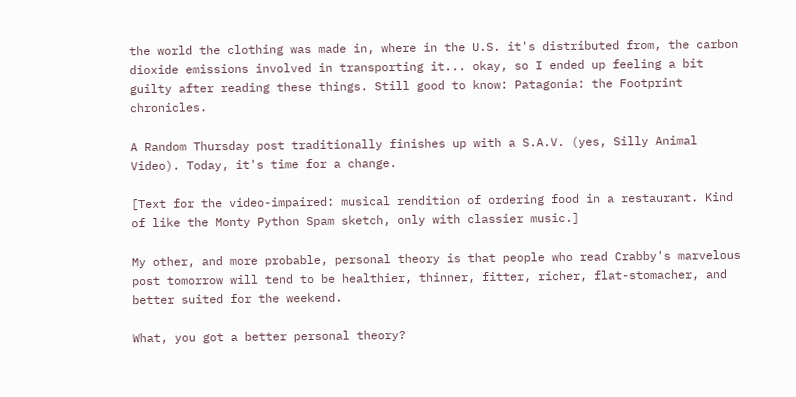the world the clothing was made in, where in the U.S. it's distributed from, the carbon dioxide emissions involved in transporting it... okay, so I ended up feeling a bit guilty after reading these things. Still good to know: Patagonia: the Footprint chronicles.

A Random Thursday post traditionally finishes up with a S.A.V. (yes, Silly Animal Video). Today, it's time for a change.

[Text for the video-impaired: musical rendition of ordering food in a restaurant. Kind of like the Monty Python Spam sketch, only with classier music.]

My other, and more probable, personal theory is that people who read Crabby's marvelous post tomorrow will tend to be healthier, thinner, fitter, richer, flat-stomacher, and better suited for the weekend.

What, you got a better personal theory?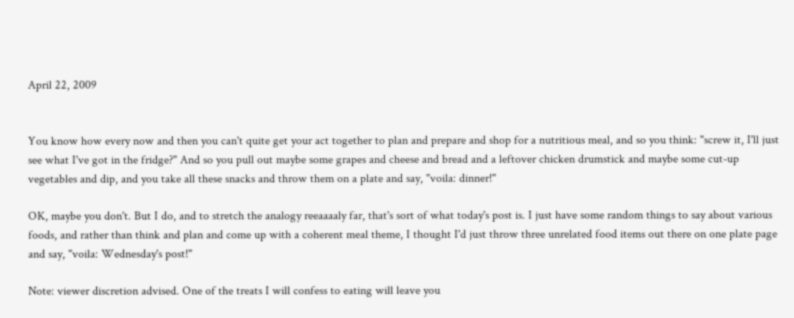April 22, 2009


You know how every now and then you can't quite get your act together to plan and prepare and shop for a nutritious meal, and so you think: "screw it, I'll just see what I've got in the fridge?" And so you pull out maybe some grapes and cheese and bread and a leftover chicken drumstick and maybe some cut-up vegetables and dip, and you take all these snacks and throw them on a plate and say, "voila: dinner!"

OK, maybe you don't. But I do, and to stretch the analogy reeaaaaly far, that's sort of what today's post is. I just have some random things to say about various foods, and rather than think and plan and come up with a coherent meal theme, I thought I'd just throw three unrelated food items out there on one plate page and say, "voila: Wednesday's post!"

Note: viewer discretion advised. One of the treats I will confess to eating will leave you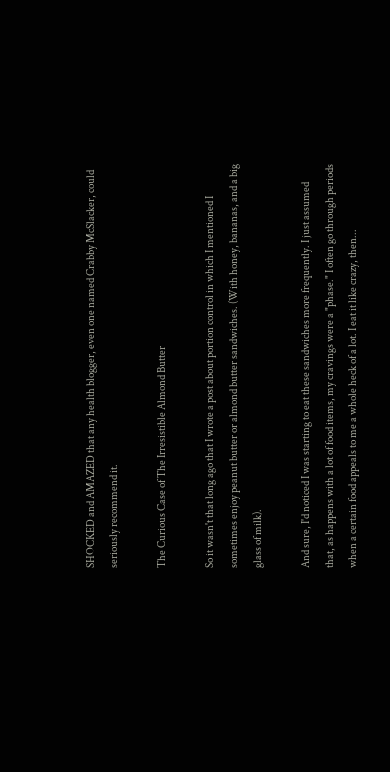SHOCKED and AMAZED that any health blogger, even one named Crabby McSlacker, could seriously recommend it.

The Curious Case of The Irresistible Almond Butter

So it wasn't that long ago that I wrote a post about portion control in which I mentioned I sometimes enjoy peanut butter or almond butter sandwiches. (With honey, bananas, and a big glass of milk).

And sure, I'd noticed I was starting to eat these sandwiches more frequently. I just assumed that, as happens with a lot of food items, my cravings were a "phase." I often go through periods when a certain food appeals to me a whole heck of a lot. I eat it like crazy, then...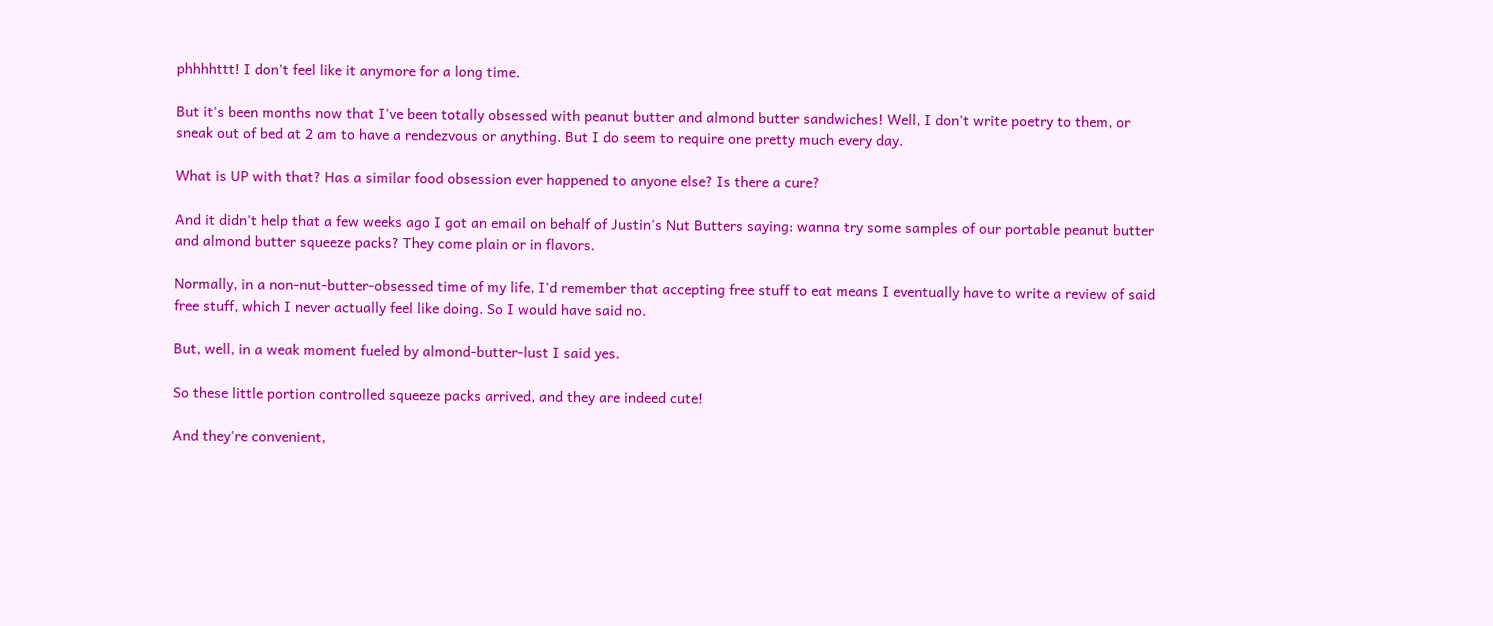phhhhttt! I don't feel like it anymore for a long time.

But it's been months now that I've been totally obsessed with peanut butter and almond butter sandwiches! Well, I don't write poetry to them, or sneak out of bed at 2 am to have a rendezvous or anything. But I do seem to require one pretty much every day.

What is UP with that? Has a similar food obsession ever happened to anyone else? Is there a cure?

And it didn't help that a few weeks ago I got an email on behalf of Justin's Nut Butters saying: wanna try some samples of our portable peanut butter and almond butter squeeze packs? They come plain or in flavors.

Normally, in a non-nut-butter-obsessed time of my life, I'd remember that accepting free stuff to eat means I eventually have to write a review of said free stuff, which I never actually feel like doing. So I would have said no.

But, well, in a weak moment fueled by almond-butter-lust I said yes.

So these little portion controlled squeeze packs arrived, and they are indeed cute!

And they're convenient,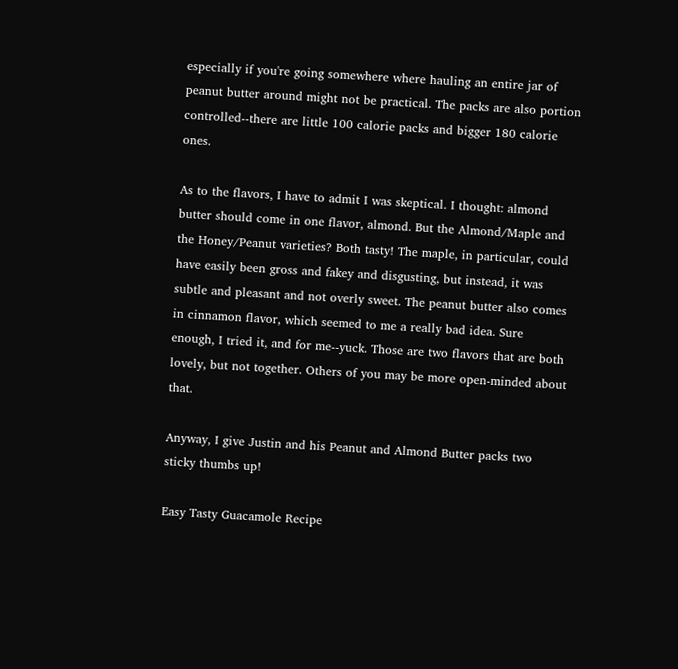especially if you're going somewhere where hauling an entire jar of peanut butter around might not be practical. The packs are also portion controlled--there are little 100 calorie packs and bigger 180 calorie ones.

As to the flavors, I have to admit I was skeptical. I thought: almond butter should come in one flavor, almond. But the Almond/Maple and the Honey/Peanut varieties? Both tasty! The maple, in particular, could have easily been gross and fakey and disgusting, but instead, it was subtle and pleasant and not overly sweet. The peanut butter also comes in cinnamon flavor, which seemed to me a really bad idea. Sure enough, I tried it, and for me--yuck. Those are two flavors that are both lovely, but not together. Others of you may be more open-minded about that.

Anyway, I give Justin and his Peanut and Almond Butter packs two sticky thumbs up!

Easy Tasty Guacamole Recipe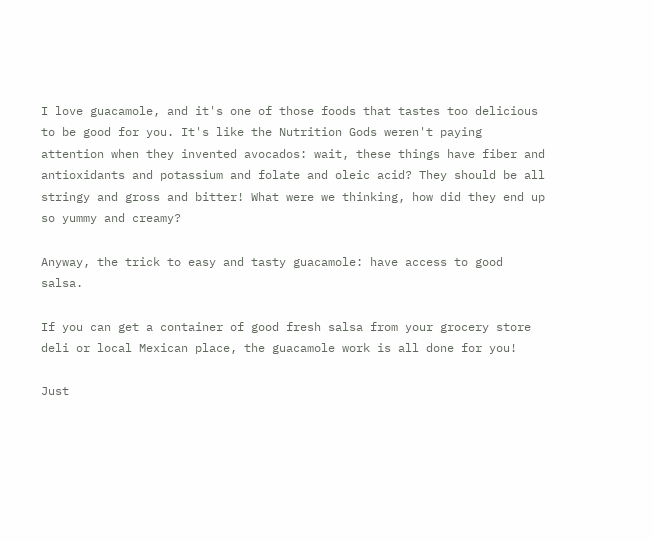I love guacamole, and it's one of those foods that tastes too delicious to be good for you. It's like the Nutrition Gods weren't paying attention when they invented avocados: wait, these things have fiber and antioxidants and potassium and folate and oleic acid? They should be all stringy and gross and bitter! What were we thinking, how did they end up so yummy and creamy?

Anyway, the trick to easy and tasty guacamole: have access to good salsa.

If you can get a container of good fresh salsa from your grocery store deli or local Mexican place, the guacamole work is all done for you!

Just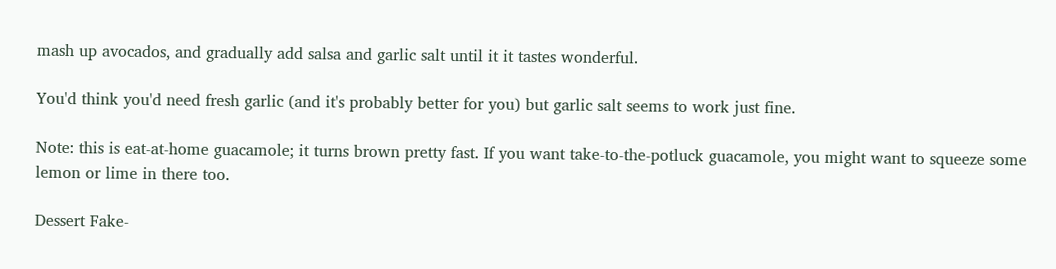mash up avocados, and gradually add salsa and garlic salt until it it tastes wonderful.

You'd think you'd need fresh garlic (and it's probably better for you) but garlic salt seems to work just fine.

Note: this is eat-at-home guacamole; it turns brown pretty fast. If you want take-to-the-potluck guacamole, you might want to squeeze some lemon or lime in there too.

Dessert Fake-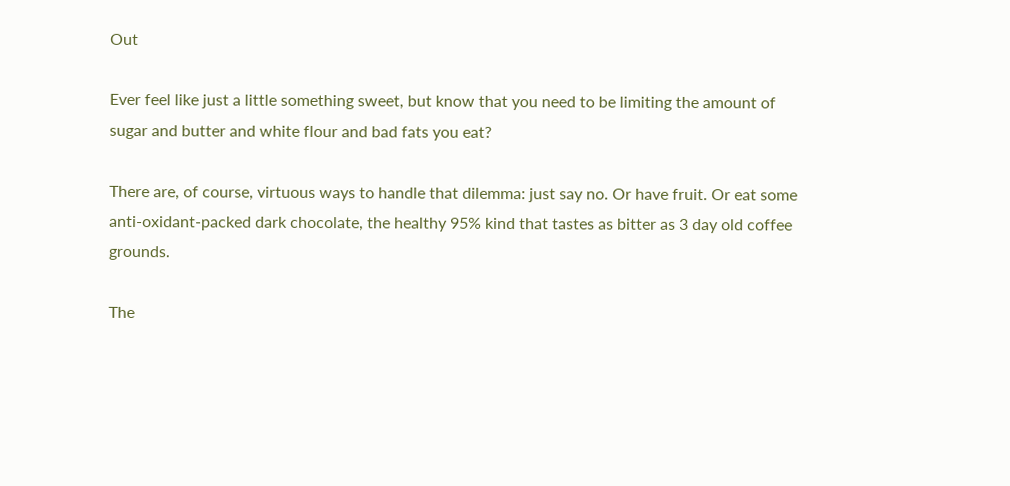Out

Ever feel like just a little something sweet, but know that you need to be limiting the amount of sugar and butter and white flour and bad fats you eat?

There are, of course, virtuous ways to handle that dilemma: just say no. Or have fruit. Or eat some anti-oxidant-packed dark chocolate, the healthy 95% kind that tastes as bitter as 3 day old coffee grounds.

The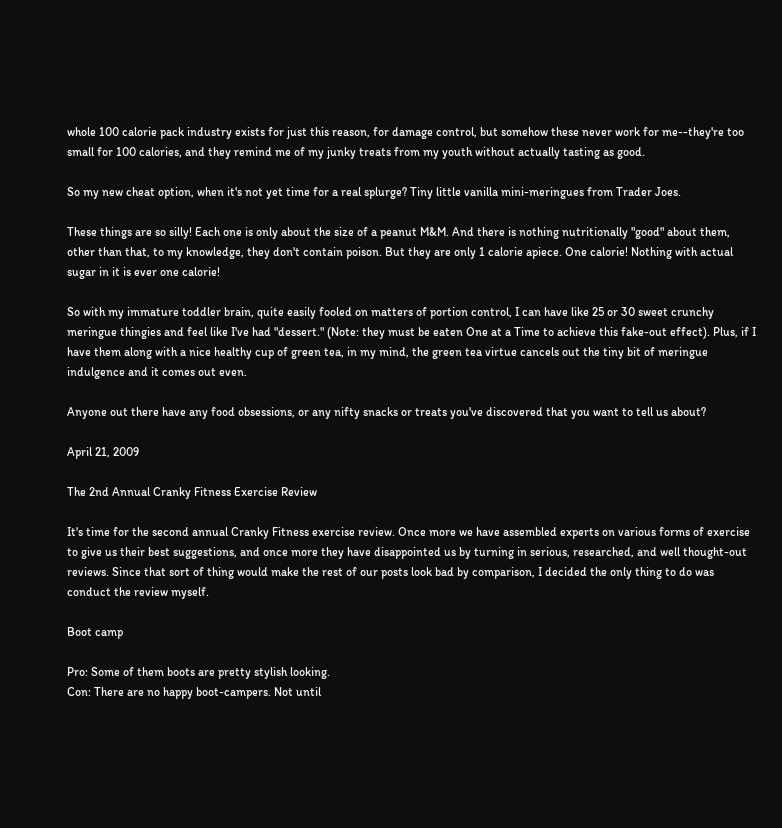whole 100 calorie pack industry exists for just this reason, for damage control, but somehow these never work for me--they're too small for 100 calories, and they remind me of my junky treats from my youth without actually tasting as good.

So my new cheat option, when it's not yet time for a real splurge? Tiny little vanilla mini-meringues from Trader Joes.

These things are so silly! Each one is only about the size of a peanut M&M. And there is nothing nutritionally "good" about them, other than that, to my knowledge, they don't contain poison. But they are only 1 calorie apiece. One calorie! Nothing with actual sugar in it is ever one calorie!

So with my immature toddler brain, quite easily fooled on matters of portion control, I can have like 25 or 30 sweet crunchy meringue thingies and feel like I've had "dessert." (Note: they must be eaten One at a Time to achieve this fake-out effect). Plus, if I have them along with a nice healthy cup of green tea, in my mind, the green tea virtue cancels out the tiny bit of meringue indulgence and it comes out even.

Anyone out there have any food obsessions, or any nifty snacks or treats you've discovered that you want to tell us about?

April 21, 2009

The 2nd Annual Cranky Fitness Exercise Review

It's time for the second annual Cranky Fitness exercise review. Once more we have assembled experts on various forms of exercise to give us their best suggestions, and once more they have disappointed us by turning in serious, researched, and well thought-out reviews. Since that sort of thing would make the rest of our posts look bad by comparison, I decided the only thing to do was conduct the review myself.

Boot camp

Pro: Some of them boots are pretty stylish looking.
Con: There are no happy boot-campers. Not until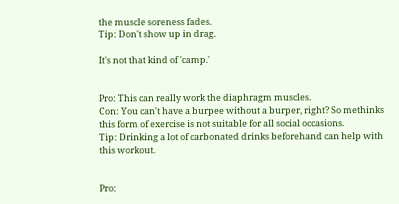the muscle soreness fades.
Tip: Don't show up in drag.

It's not that kind of 'camp.'


Pro: This can really work the diaphragm muscles.
Con: You can't have a burpee without a burper, right? So methinks this form of exercise is not suitable for all social occasions.
Tip: Drinking a lot of carbonated drinks beforehand can help with this workout.


Pro: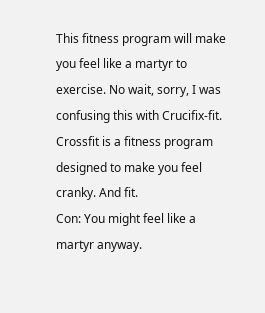This fitness program will make you feel like a martyr to exercise. No wait, sorry, I was confusing this with Crucifix-fit. Crossfit is a fitness program designed to make you feel cranky. And fit.
Con: You might feel like a martyr anyway.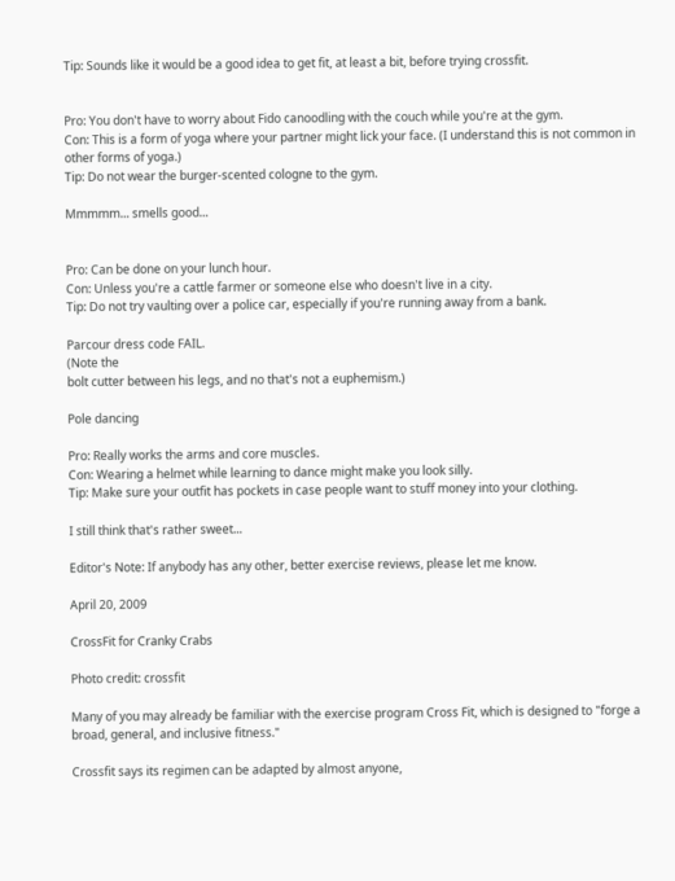Tip: Sounds like it would be a good idea to get fit, at least a bit, before trying crossfit.


Pro: You don't have to worry about Fido canoodling with the couch while you're at the gym.
Con: This is a form of yoga where your partner might lick your face. (I understand this is not common in other forms of yoga.)
Tip: Do not wear the burger-scented cologne to the gym.

Mmmmm... smells good...


Pro: Can be done on your lunch hour.
Con: Unless you're a cattle farmer or someone else who doesn't live in a city.
Tip: Do not try vaulting over a police car, especially if you're running away from a bank.

Parcour dress code FAIL.
(Note the
bolt cutter between his legs, and no that's not a euphemism.)

Pole dancing

Pro: Really works the arms and core muscles.
Con: Wearing a helmet while learning to dance might make you look silly.
Tip: Make sure your outfit has pockets in case people want to stuff money into your clothing.

I still think that's rather sweet...

Editor's Note: If anybody has any other, better exercise reviews, please let me know.

April 20, 2009

CrossFit for Cranky Crabs

Photo credit: crossfit

Many of you may already be familiar with the exercise program Cross Fit, which is designed to "forge a broad, general, and inclusive fitness."

Crossfit says its regimen can be adapted by almost anyone,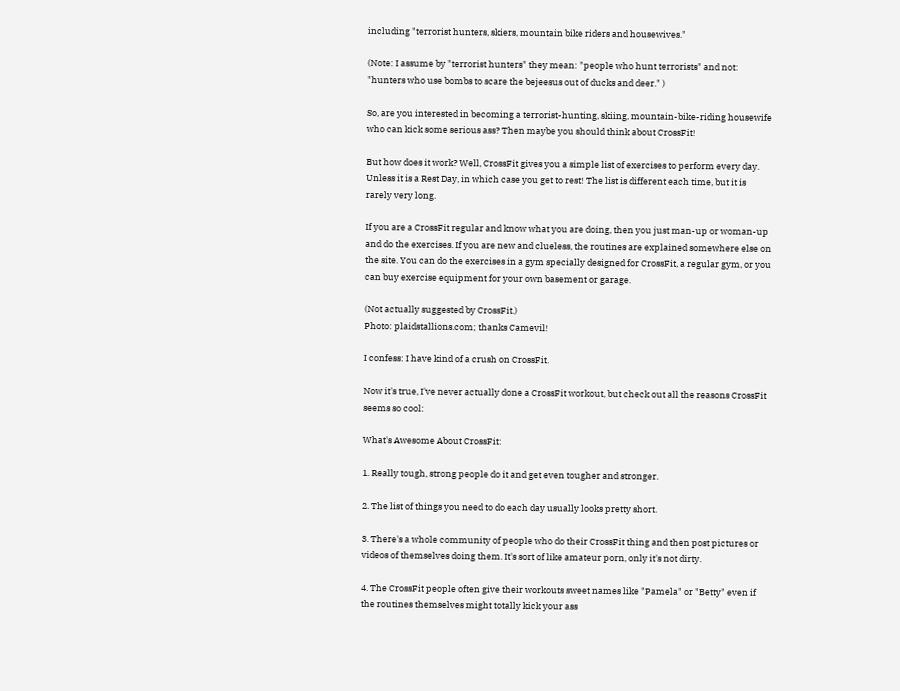including "terrorist hunters, skiers, mountain bike riders and housewives."

(Note: I assume by "terrorist hunters" they mean: "people who hunt terrorists" and not: "hunters who use bombs to scare the bejeesus out of ducks and deer." )

So, are you interested in becoming a terrorist-hunting, skiing, mountain-bike-riding housewife who can kick some serious ass? Then maybe you should think about CrossFit!

But how does it work? Well, CrossFit gives you a simple list of exercises to perform every day. Unless it is a Rest Day, in which case you get to rest! The list is different each time, but it is rarely very long.

If you are a CrossFit regular and know what you are doing, then you just man-up or woman-up and do the exercises. If you are new and clueless, the routines are explained somewhere else on the site. You can do the exercises in a gym specially designed for CrossFit, a regular gym, or you can buy exercise equipment for your own basement or garage.

(Not actually suggested by CrossFit.)
Photo: plaidstallions.com; thanks Camevil!

I confess: I have kind of a crush on CrossFit.

Now it's true, I've never actually done a CrossFit workout, but check out all the reasons CrossFit seems so cool:

What's Awesome About CrossFit:

1. Really tough, strong people do it and get even tougher and stronger.

2. The list of things you need to do each day usually looks pretty short.

3. There's a whole community of people who do their CrossFit thing and then post pictures or videos of themselves doing them. It's sort of like amateur porn, only it's not dirty.

4. The CrossFit people often give their workouts sweet names like "Pamela" or "Betty" even if the routines themselves might totally kick your ass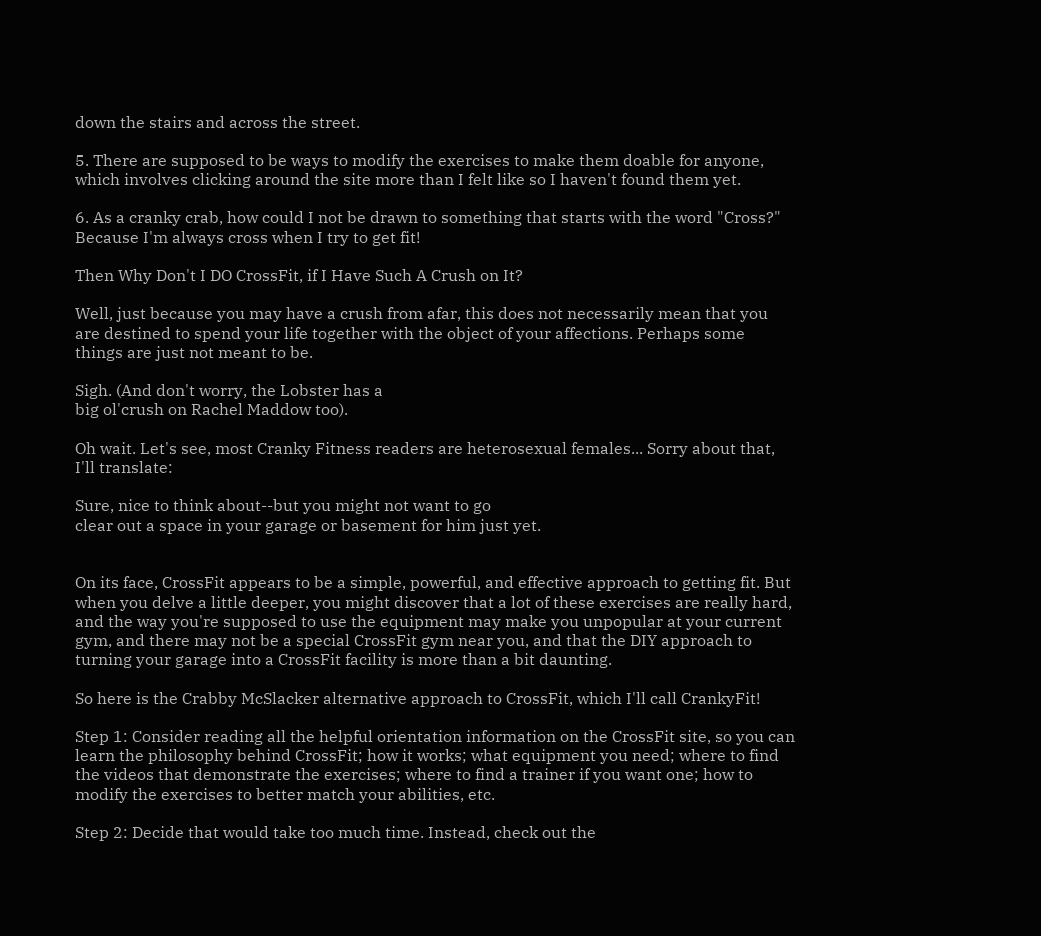down the stairs and across the street.

5. There are supposed to be ways to modify the exercises to make them doable for anyone, which involves clicking around the site more than I felt like so I haven't found them yet.

6. As a cranky crab, how could I not be drawn to something that starts with the word "Cross?" Because I'm always cross when I try to get fit!

Then Why Don't I DO CrossFit, if I Have Such A Crush on It?

Well, just because you may have a crush from afar, this does not necessarily mean that you are destined to spend your life together with the object of your affections. Perhaps some things are just not meant to be.

Sigh. (And don't worry, the Lobster has a
big ol'crush on Rachel Maddow too).

Oh wait. Let's see, most Cranky Fitness readers are heterosexual females... Sorry about that, I'll translate:

Sure, nice to think about--but you might not want to go
clear out a space in your garage or basement for him just yet.


On its face, CrossFit appears to be a simple, powerful, and effective approach to getting fit. But when you delve a little deeper, you might discover that a lot of these exercises are really hard, and the way you're supposed to use the equipment may make you unpopular at your current gym, and there may not be a special CrossFit gym near you, and that the DIY approach to turning your garage into a CrossFit facility is more than a bit daunting.

So here is the Crabby McSlacker alternative approach to CrossFit, which I'll call CrankyFit!

Step 1: Consider reading all the helpful orientation information on the CrossFit site, so you can learn the philosophy behind CrossFit; how it works; what equipment you need; where to find the videos that demonstrate the exercises; where to find a trainer if you want one; how to modify the exercises to better match your abilities, etc.

Step 2: Decide that would take too much time. Instead, check out the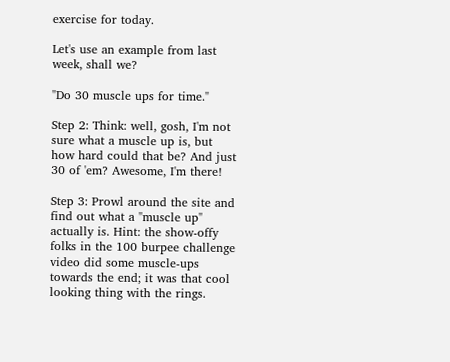exercise for today.

Let's use an example from last week, shall we?

"Do 30 muscle ups for time."

Step 2: Think: well, gosh, I'm not sure what a muscle up is, but how hard could that be? And just 30 of 'em? Awesome, I'm there!

Step 3: Prowl around the site and find out what a "muscle up" actually is. Hint: the show-offy folks in the 100 burpee challenge video did some muscle-ups towards the end; it was that cool looking thing with the rings.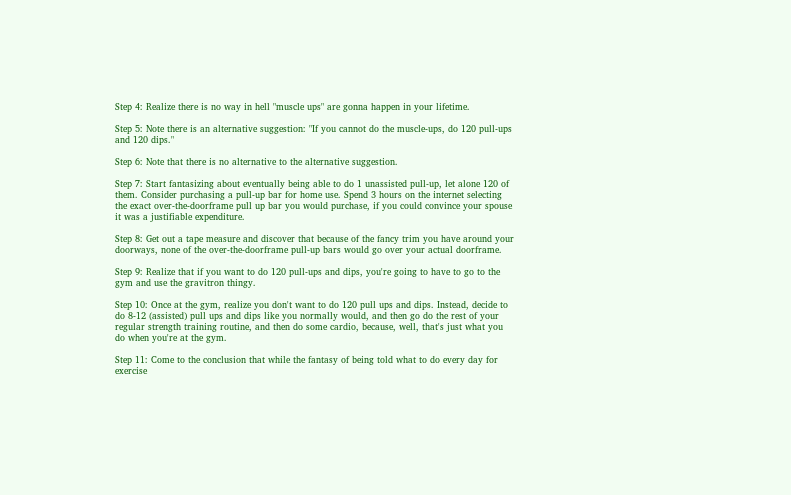Step 4: Realize there is no way in hell "muscle ups" are gonna happen in your lifetime.

Step 5: Note there is an alternative suggestion: "If you cannot do the muscle-ups, do 120 pull-ups and 120 dips."

Step 6: Note that there is no alternative to the alternative suggestion.

Step 7: Start fantasizing about eventually being able to do 1 unassisted pull-up, let alone 120 of them. Consider purchasing a pull-up bar for home use. Spend 3 hours on the internet selecting the exact over-the-doorframe pull up bar you would purchase, if you could convince your spouse it was a justifiable expenditure.

Step 8: Get out a tape measure and discover that because of the fancy trim you have around your doorways, none of the over-the-doorframe pull-up bars would go over your actual doorframe.

Step 9: Realize that if you want to do 120 pull-ups and dips, you're going to have to go to the gym and use the gravitron thingy.

Step 10: Once at the gym, realize you don't want to do 120 pull ups and dips. Instead, decide to do 8-12 (assisted) pull ups and dips like you normally would, and then go do the rest of your regular strength training routine, and then do some cardio, because, well, that's just what you do when you're at the gym.

Step 11: Come to the conclusion that while the fantasy of being told what to do every day for exercise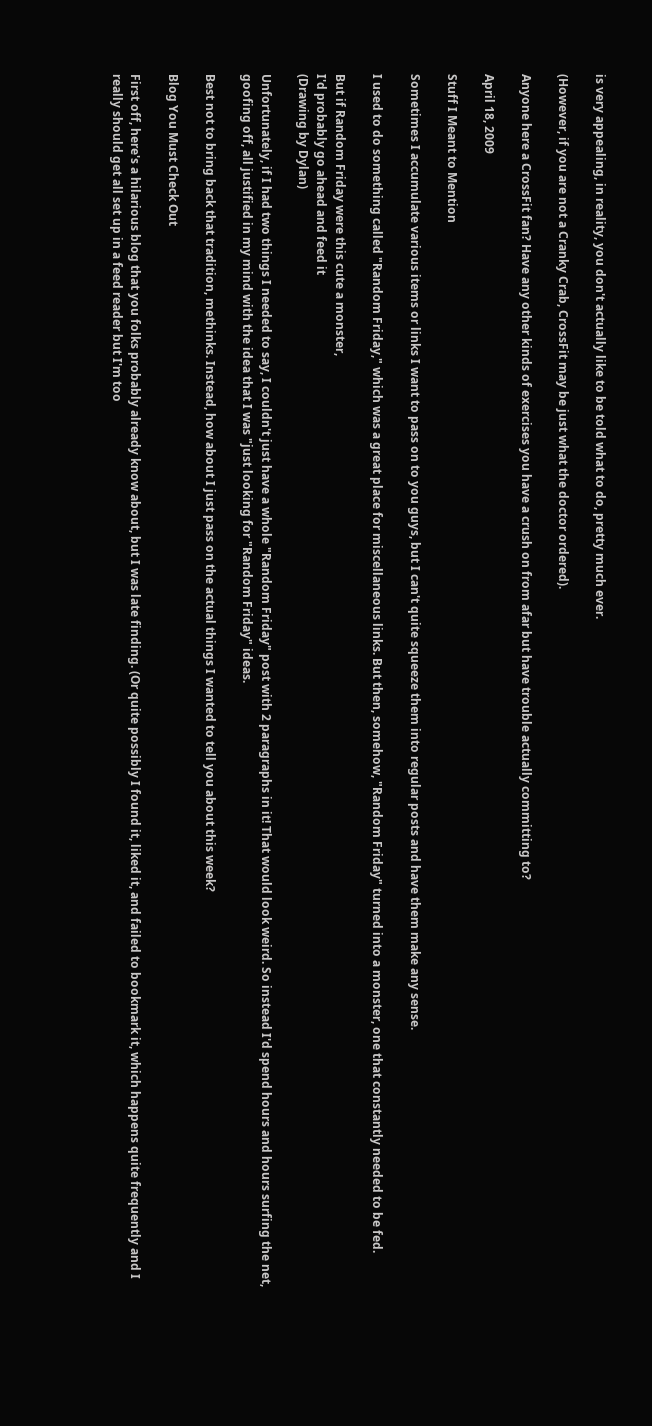is very appealing, in reality, you don't actually like to be told what to do, pretty much ever.

(However, if you are not a Cranky Crab, CrossFit may be just what the doctor ordered).

Anyone here a CrossFit fan? Have any other kinds of exercises you have a crush on from afar but have trouble actually committing to?

April 18, 2009

Stuff I Meant to Mention

Sometimes I accumulate various items or links I want to pass on to you guys, but I can't quite squeeze them into regular posts and have them make any sense.

I used to do something called "Random Friday," which was a great place for miscellaneous links. But then, somehow, "Random Friday" turned into a monster, one that constantly needed to be fed.

But if Random Friday were this cute a monster,
I'd probably go ahead and feed it
(Drawing by Dylan)

Unfortunately, if I had two things I needed to say, I couldn't just have a whole "Random Friday" post with 2 paragraphs in it! That would look weird. So instead I'd spend hours and hours surfing the net, goofing off, all justified in my mind with the idea that I was "just looking for "Random Friday" ideas.

Best not to bring back that tradition, methinks. Instead, how about I just pass on the actual things I wanted to tell you about this week?

Blog You Must Check Out

First off, here's a hilarious blog that you folks probably already know about, but I was late finding. (Or quite possibly I found it, liked it, and failed to bookmark it, which happens quite frequently and I really should get all set up in a feed reader but I'm too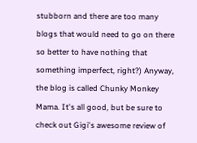stubborn and there are too many blogs that would need to go on there so better to have nothing that something imperfect, right?) Anyway, the blog is called Chunky Monkey Mama. It's all good, but be sure to check out Gigi's awesome review of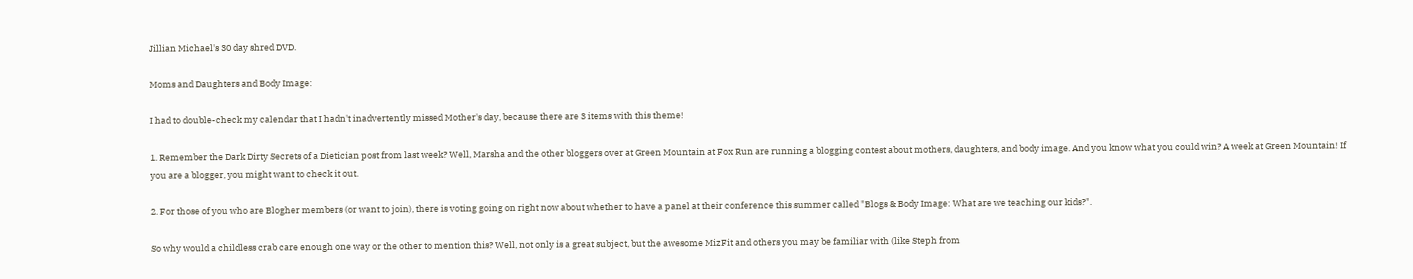Jillian Michael's 30 day shred DVD.

Moms and Daughters and Body Image:

I had to double-check my calendar that I hadn't inadvertently missed Mother's day, because there are 3 items with this theme!

1. Remember the Dark Dirty Secrets of a Dietician post from last week? Well, Marsha and the other bloggers over at Green Mountain at Fox Run are running a blogging contest about mothers, daughters, and body image. And you know what you could win? A week at Green Mountain! If you are a blogger, you might want to check it out.

2. For those of you who are Blogher members (or want to join), there is voting going on right now about whether to have a panel at their conference this summer called "Blogs & Body Image: What are we teaching our kids?".

So why would a childless crab care enough one way or the other to mention this? Well, not only is a great subject, but the awesome MizFit and others you may be familiar with (like Steph from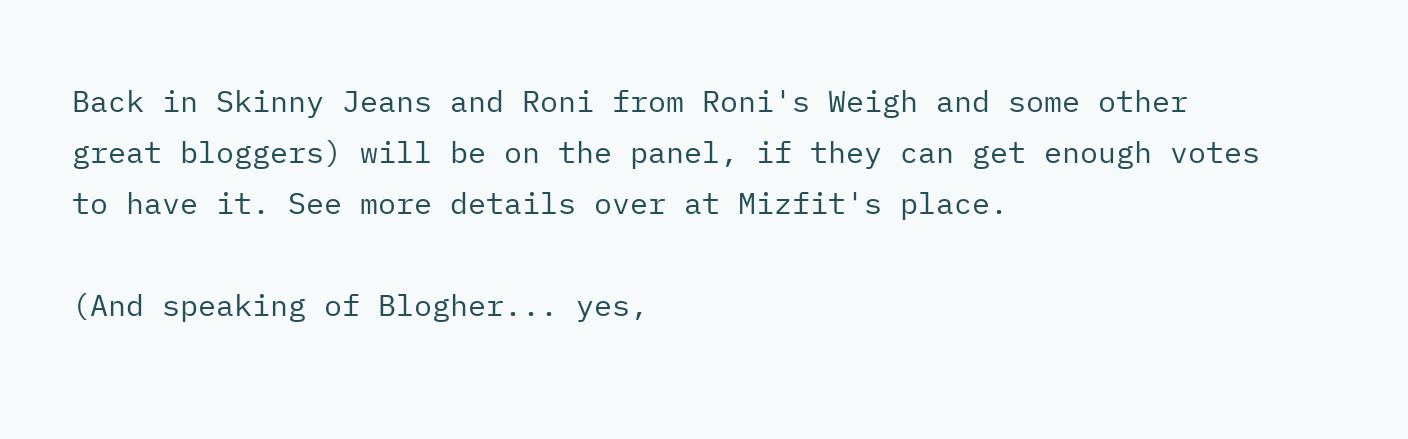Back in Skinny Jeans and Roni from Roni's Weigh and some other great bloggers) will be on the panel, if they can get enough votes to have it. See more details over at Mizfit's place.

(And speaking of Blogher... yes,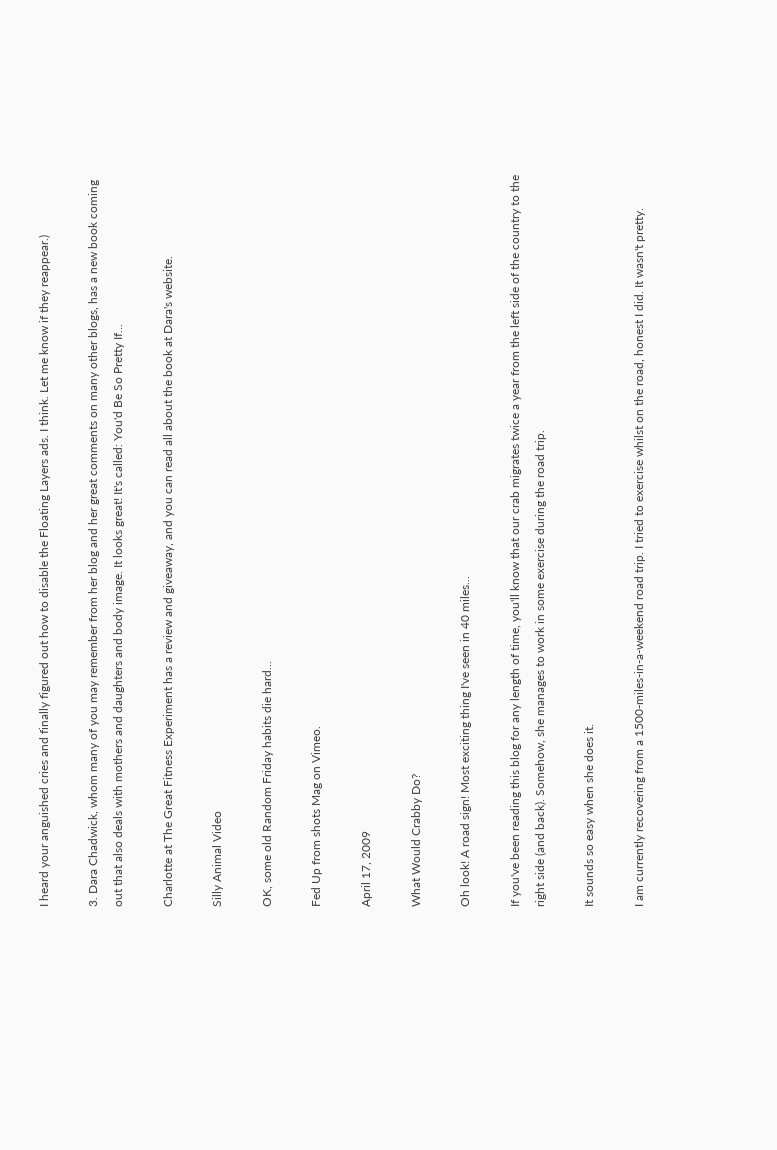I heard your anguished cries and finally figured out how to disable the Floating Layers ads. I think. Let me know if they reappear.)

3. Dara Chadwick, whom many of you may remember from her blog and her great comments on many other blogs, has a new book coming out that also deals with mothers and daughters and body image. It looks great! It's called: You'd Be So Pretty If...

Charlotte at The Great Fitness Experiment has a review and giveaway, and you can read all about the book at Dara's website.

Silly Animal Video

OK, some old Random Friday habits die hard...

Fed Up from shots Mag on Vimeo.

April 17, 2009

What Would Crabby Do?

Oh look! A road sign! Most exciting thing I've seen in 40 miles...

If you've been reading this blog for any length of time, you'll know that our crab migrates twice a year from the left side of the country to the right side (and back). Somehow, she manages to work in some exercise during the road trip.

It sounds so easy when she does it.

I am currently recovering from a 1500-miles-in-a-weekend road trip. I tried to exercise whilst on the road, honest I did. It wasn't pretty.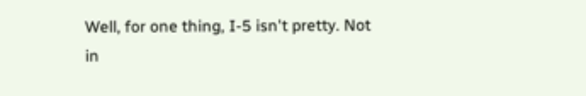Well, for one thing, I-5 isn't pretty. Not in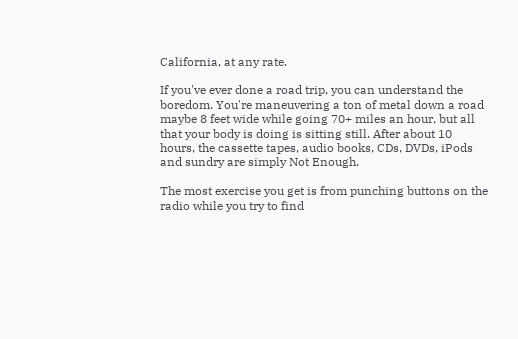California, at any rate.

If you've ever done a road trip, you can understand the boredom. You're maneuvering a ton of metal down a road maybe 8 feet wide while going 70+ miles an hour, but all that your body is doing is sitting still. After about 10 hours, the cassette tapes, audio books, CDs, DVDs, iPods and sundry are simply Not Enough.

The most exercise you get is from punching buttons on the radio while you try to find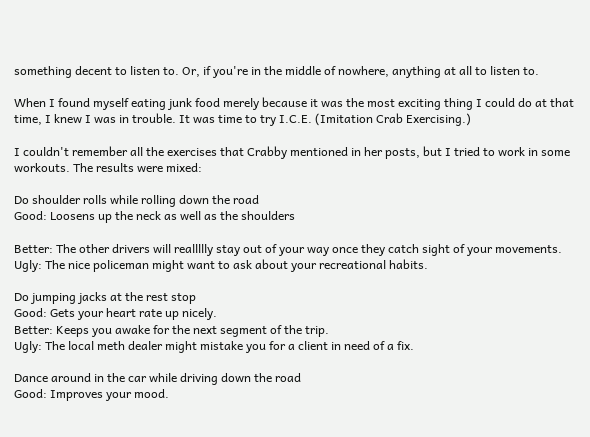something decent to listen to. Or, if you're in the middle of nowhere, anything at all to listen to.

When I found myself eating junk food merely because it was the most exciting thing I could do at that time, I knew I was in trouble. It was time to try I.C.E. (Imitation Crab Exercising.)

I couldn't remember all the exercises that Crabby mentioned in her posts, but I tried to work in some workouts. The results were mixed:

Do shoulder rolls while rolling down the road
Good: Loosens up the neck as well as the shoulders

Better: The other drivers will reallllly stay out of your way once they catch sight of your movements.
Ugly: The nice policeman might want to ask about your recreational habits.

Do jumping jacks at the rest stop
Good: Gets your heart rate up nicely.
Better: Keeps you awake for the next segment of the trip.
Ugly: The local meth dealer might mistake you for a client in need of a fix.

Dance around in the car while driving down the road
Good: Improves your mood.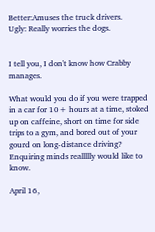Better:Amuses the truck drivers.
Ugly: Really worries the dogs.


I tell you, I don't know how Crabby manages.

What would you do if you were trapped in a car for 10+ hours at a time, stoked up on caffeine, short on time for side trips to a gym, and bored out of your gourd on long-distance driving? Enquiring minds reallllly would like to know.

April 16,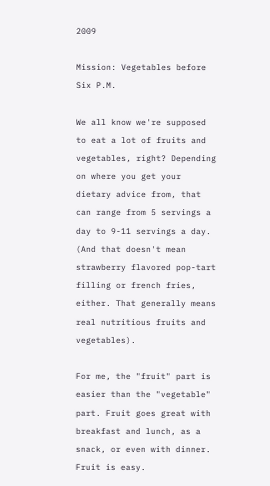2009

Mission: Vegetables before Six P.M.

We all know we're supposed to eat a lot of fruits and vegetables, right? Depending on where you get your dietary advice from, that can range from 5 servings a day to 9-11 servings a day. (And that doesn't mean strawberry flavored pop-tart filling or french fries, either. That generally means real nutritious fruits and vegetables).

For me, the "fruit" part is easier than the "vegetable" part. Fruit goes great with breakfast and lunch, as a snack, or even with dinner. Fruit is easy.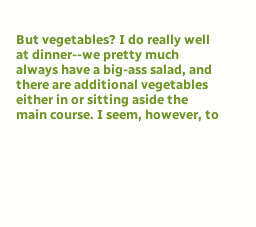But vegetables? I do really well at dinner--we pretty much always have a big-ass salad, and there are additional vegetables either in or sitting aside the main course. I seem, however, to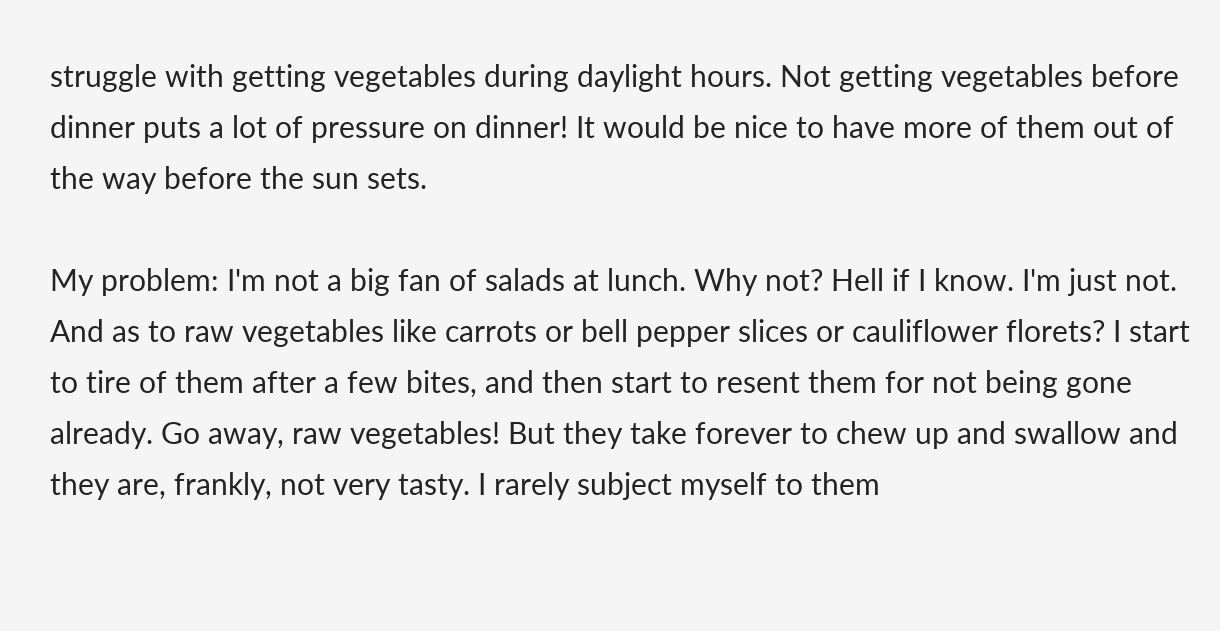struggle with getting vegetables during daylight hours. Not getting vegetables before dinner puts a lot of pressure on dinner! It would be nice to have more of them out of the way before the sun sets.

My problem: I'm not a big fan of salads at lunch. Why not? Hell if I know. I'm just not. And as to raw vegetables like carrots or bell pepper slices or cauliflower florets? I start to tire of them after a few bites, and then start to resent them for not being gone already. Go away, raw vegetables! But they take forever to chew up and swallow and they are, frankly, not very tasty. I rarely subject myself to them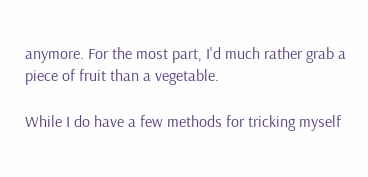anymore. For the most part, I'd much rather grab a piece of fruit than a vegetable.

While I do have a few methods for tricking myself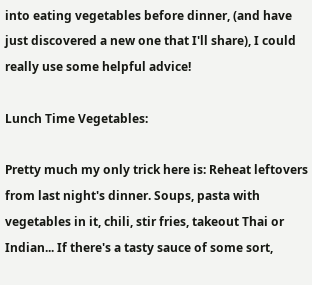into eating vegetables before dinner, (and have just discovered a new one that I'll share), I could really use some helpful advice!

Lunch Time Vegetables:

Pretty much my only trick here is: Reheat leftovers from last night's dinner. Soups, pasta with vegetables in it, chili, stir fries, takeout Thai or Indian... If there's a tasty sauce of some sort,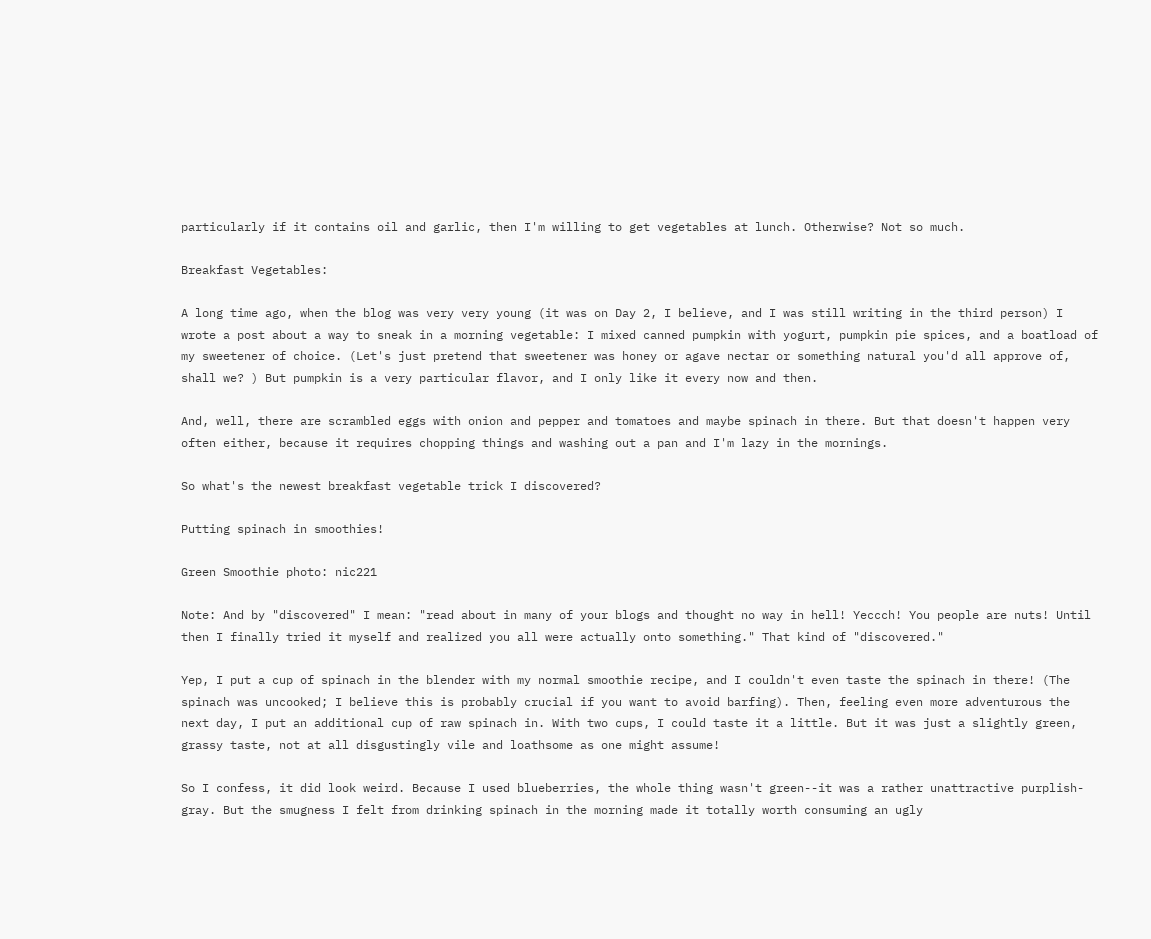particularly if it contains oil and garlic, then I'm willing to get vegetables at lunch. Otherwise? Not so much.

Breakfast Vegetables:

A long time ago, when the blog was very very young (it was on Day 2, I believe, and I was still writing in the third person) I wrote a post about a way to sneak in a morning vegetable: I mixed canned pumpkin with yogurt, pumpkin pie spices, and a boatload of my sweetener of choice. (Let's just pretend that sweetener was honey or agave nectar or something natural you'd all approve of, shall we? ) But pumpkin is a very particular flavor, and I only like it every now and then.

And, well, there are scrambled eggs with onion and pepper and tomatoes and maybe spinach in there. But that doesn't happen very often either, because it requires chopping things and washing out a pan and I'm lazy in the mornings.

So what's the newest breakfast vegetable trick I discovered?

Putting spinach in smoothies!

Green Smoothie photo: nic221

Note: And by "discovered" I mean: "read about in many of your blogs and thought no way in hell! Yeccch! You people are nuts! Until then I finally tried it myself and realized you all were actually onto something." That kind of "discovered."

Yep, I put a cup of spinach in the blender with my normal smoothie recipe, and I couldn't even taste the spinach in there! (The spinach was uncooked; I believe this is probably crucial if you want to avoid barfing). Then, feeling even more adventurous the next day, I put an additional cup of raw spinach in. With two cups, I could taste it a little. But it was just a slightly green, grassy taste, not at all disgustingly vile and loathsome as one might assume!

So I confess, it did look weird. Because I used blueberries, the whole thing wasn't green--it was a rather unattractive purplish-gray. But the smugness I felt from drinking spinach in the morning made it totally worth consuming an ugly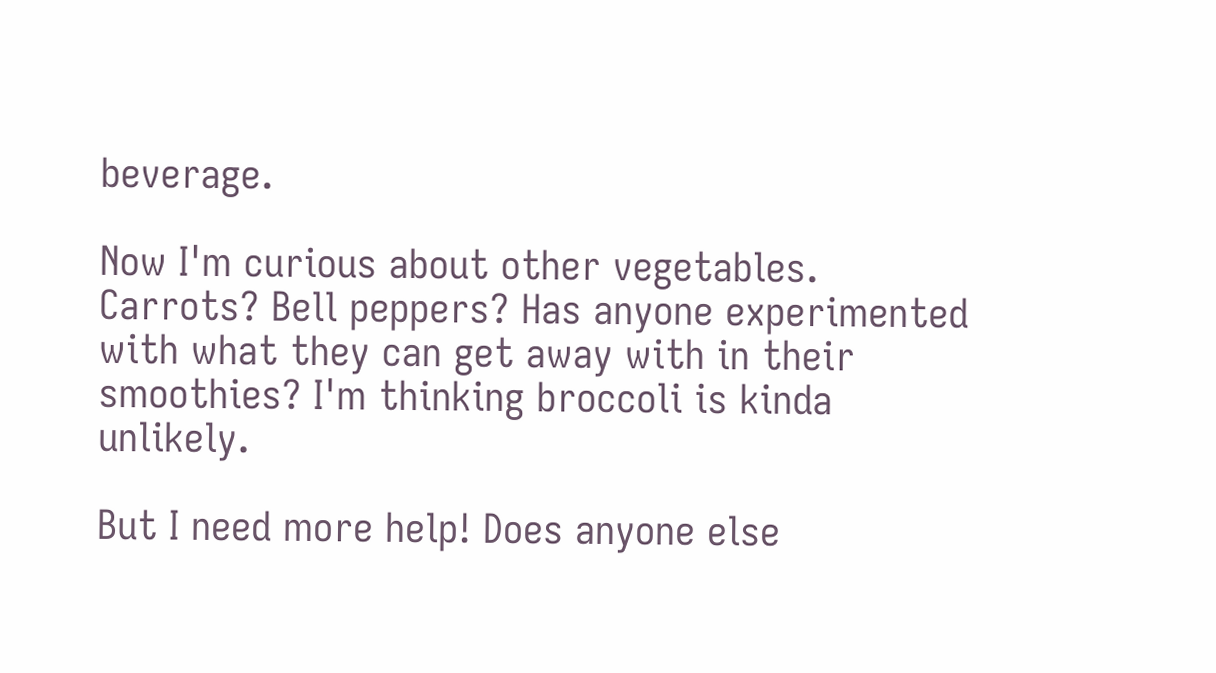beverage.

Now I'm curious about other vegetables. Carrots? Bell peppers? Has anyone experimented with what they can get away with in their smoothies? I'm thinking broccoli is kinda unlikely.

But I need more help! Does anyone else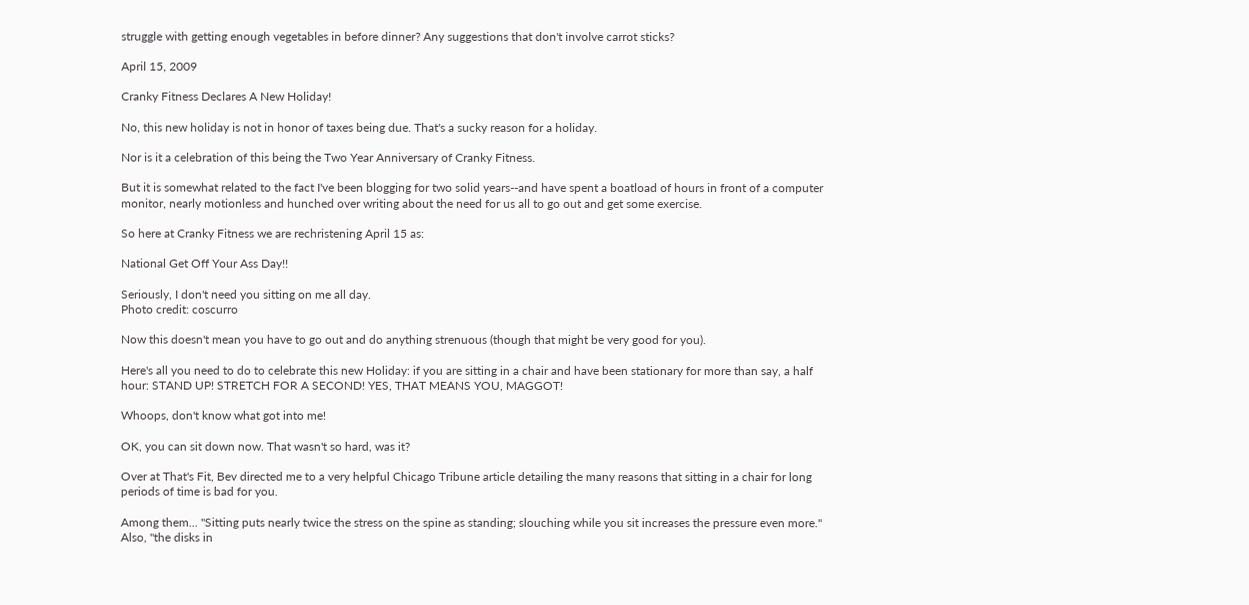struggle with getting enough vegetables in before dinner? Any suggestions that don't involve carrot sticks?

April 15, 2009

Cranky Fitness Declares A New Holiday!

No, this new holiday is not in honor of taxes being due. That's a sucky reason for a holiday.

Nor is it a celebration of this being the Two Year Anniversary of Cranky Fitness.

But it is somewhat related to the fact I've been blogging for two solid years--and have spent a boatload of hours in front of a computer monitor, nearly motionless and hunched over writing about the need for us all to go out and get some exercise.

So here at Cranky Fitness we are rechristening April 15 as:

National Get Off Your Ass Day!!

Seriously, I don't need you sitting on me all day.
Photo credit: coscurro

Now this doesn't mean you have to go out and do anything strenuous (though that might be very good for you).

Here's all you need to do to celebrate this new Holiday: if you are sitting in a chair and have been stationary for more than say, a half hour: STAND UP! STRETCH FOR A SECOND! YES, THAT MEANS YOU, MAGGOT!

Whoops, don't know what got into me!

OK, you can sit down now. That wasn't so hard, was it?

Over at That's Fit, Bev directed me to a very helpful Chicago Tribune article detailing the many reasons that sitting in a chair for long periods of time is bad for you.

Among them... "Sitting puts nearly twice the stress on the spine as standing; slouching while you sit increases the pressure even more." Also, "the disks in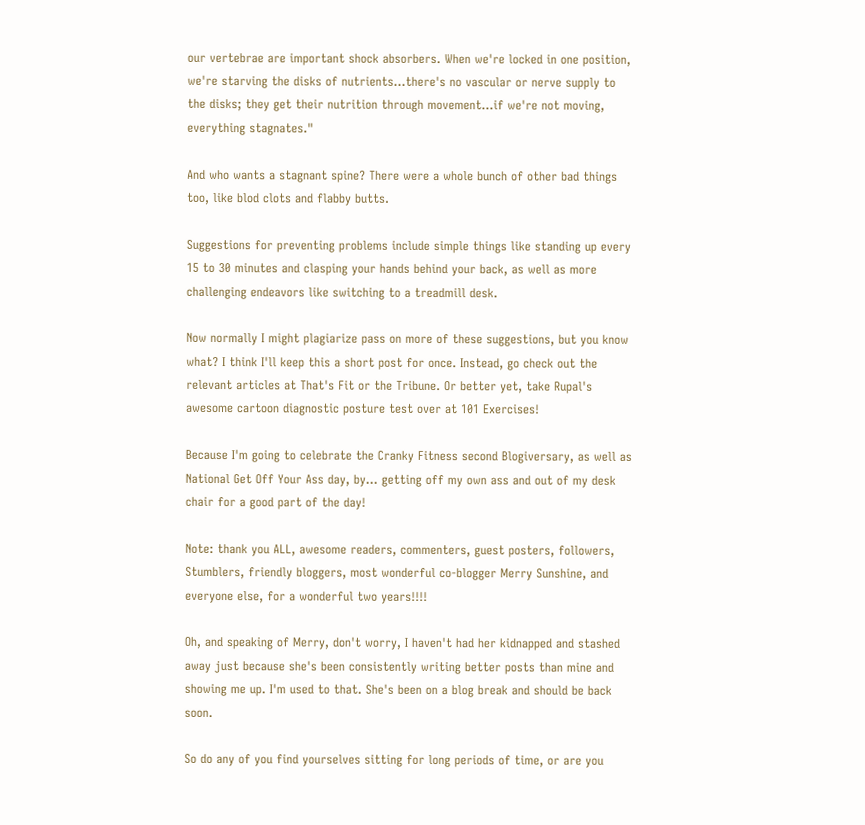our vertebrae are important shock absorbers. When we're locked in one position, we're starving the disks of nutrients...there's no vascular or nerve supply to the disks; they get their nutrition through movement...if we're not moving, everything stagnates."

And who wants a stagnant spine? There were a whole bunch of other bad things too, like blod clots and flabby butts.

Suggestions for preventing problems include simple things like standing up every 15 to 30 minutes and clasping your hands behind your back, as well as more challenging endeavors like switching to a treadmill desk.

Now normally I might plagiarize pass on more of these suggestions, but you know what? I think I'll keep this a short post for once. Instead, go check out the relevant articles at That's Fit or the Tribune. Or better yet, take Rupal's awesome cartoon diagnostic posture test over at 101 Exercises!

Because I'm going to celebrate the Cranky Fitness second Blogiversary, as well as National Get Off Your Ass day, by... getting off my own ass and out of my desk chair for a good part of the day!

Note: thank you ALL, awesome readers, commenters, guest posters, followers, Stumblers, friendly bloggers, most wonderful co-blogger Merry Sunshine, and everyone else, for a wonderful two years!!!!

Oh, and speaking of Merry, don't worry, I haven't had her kidnapped and stashed away just because she's been consistently writing better posts than mine and showing me up. I'm used to that. She's been on a blog break and should be back soon.

So do any of you find yourselves sitting for long periods of time, or are you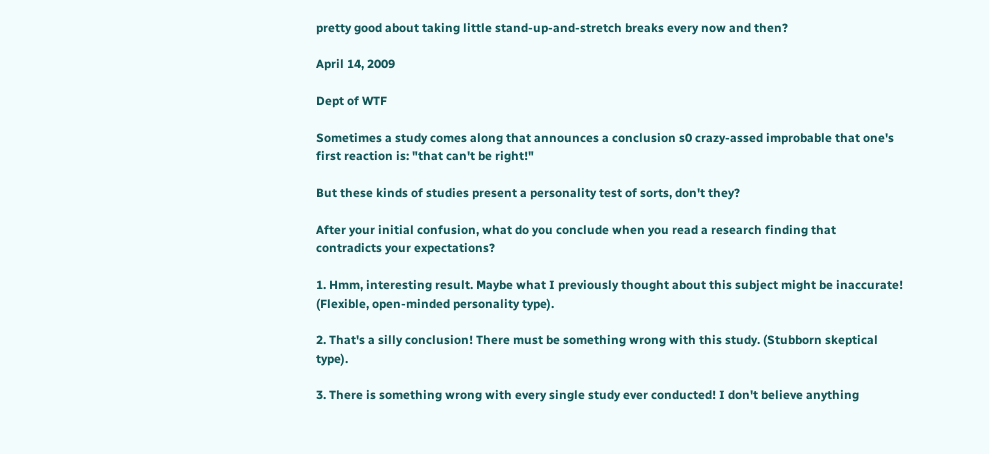pretty good about taking little stand-up-and-stretch breaks every now and then?

April 14, 2009

Dept of WTF

Sometimes a study comes along that announces a conclusion s0 crazy-assed improbable that one's first reaction is: "that can't be right!"

But these kinds of studies present a personality test of sorts, don't they?

After your initial confusion, what do you conclude when you read a research finding that contradicts your expectations?

1. Hmm, interesting result. Maybe what I previously thought about this subject might be inaccurate! (Flexible, open-minded personality type).

2. That's a silly conclusion! There must be something wrong with this study. (Stubborn skeptical type).

3. There is something wrong with every single study ever conducted! I don't believe anything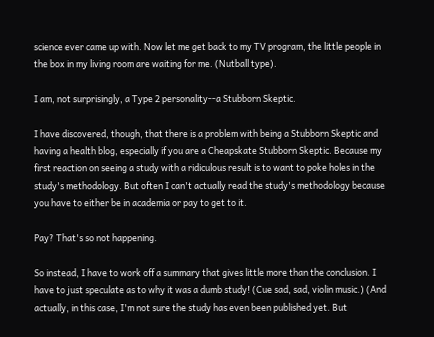science ever came up with. Now let me get back to my TV program, the little people in the box in my living room are waiting for me. (Nutball type).

I am, not surprisingly, a Type 2 personality--a Stubborn Skeptic.

I have discovered, though, that there is a problem with being a Stubborn Skeptic and having a health blog, especially if you are a Cheapskate Stubborn Skeptic. Because my first reaction on seeing a study with a ridiculous result is to want to poke holes in the study's methodology. But often I can't actually read the study's methodology because you have to either be in academia or pay to get to it.

Pay? That's so not happening.

So instead, I have to work off a summary that gives little more than the conclusion. I have to just speculate as to why it was a dumb study! (Cue sad, sad, violin music.) (And actually, in this case, I'm not sure the study has even been published yet. But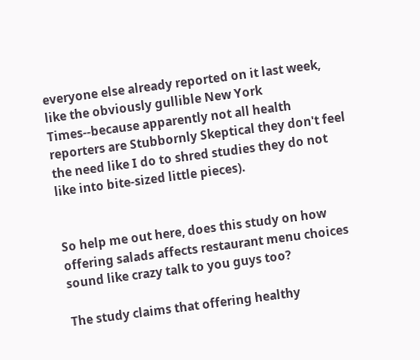everyone else already reported on it last week, like the obviously gullible New York Times--because apparently not all health reporters are Stubbornly Skeptical they don't feel the need like I do to shred studies they do not like into bite-sized little pieces).


So help me out here, does this study on how offering salads affects restaurant menu choices sound like crazy talk to you guys too?

The study claims that offering healthy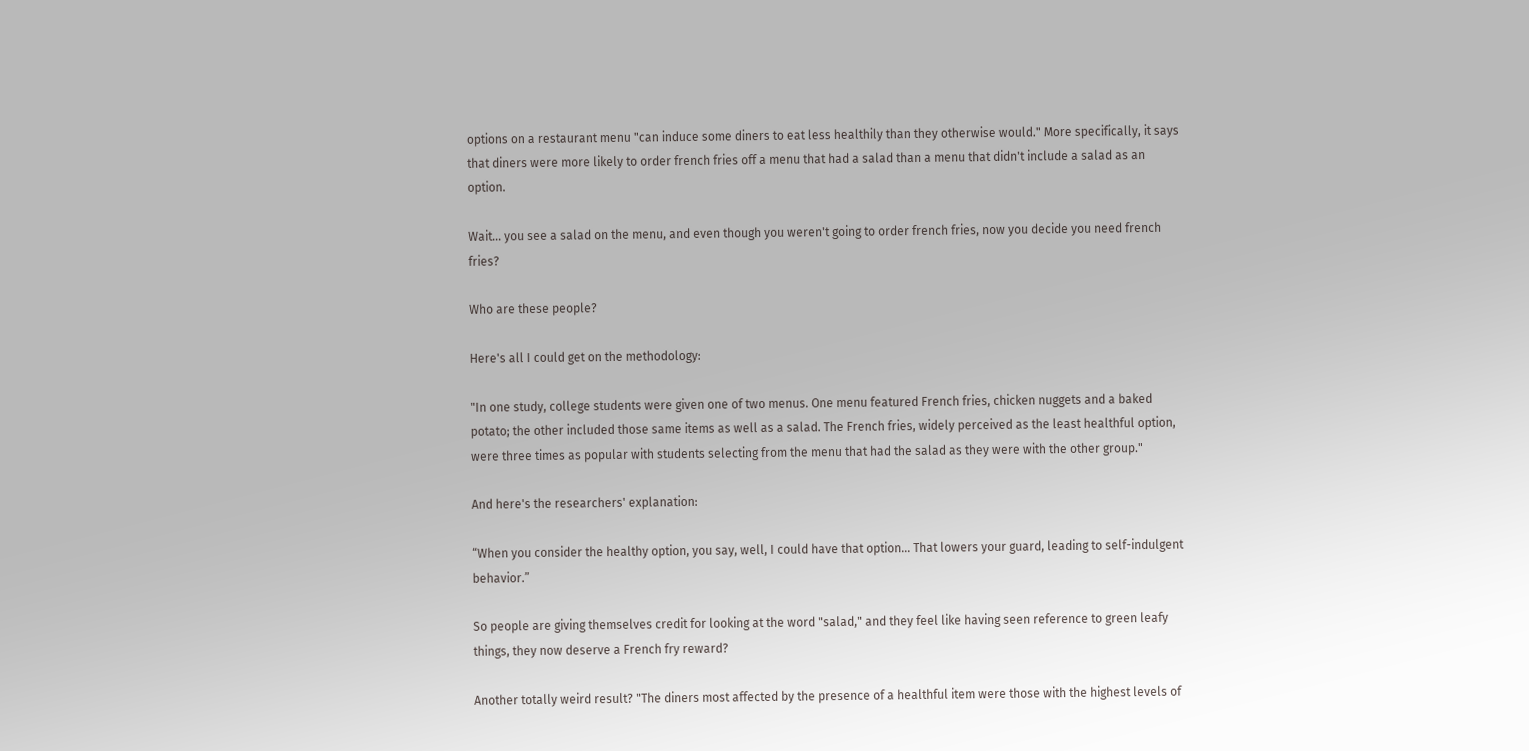options on a restaurant menu "can induce some diners to eat less healthily than they otherwise would." More specifically, it says that diners were more likely to order french fries off a menu that had a salad than a menu that didn't include a salad as an option.

Wait... you see a salad on the menu, and even though you weren't going to order french fries, now you decide you need french fries?

Who are these people?

Here's all I could get on the methodology:

"In one study, college students were given one of two menus. One menu featured French fries, chicken nuggets and a baked potato; the other included those same items as well as a salad. The French fries, widely perceived as the least healthful option, were three times as popular with students selecting from the menu that had the salad as they were with the other group."

And here's the researchers' explanation:

“When you consider the healthy option, you say, well, I could have that option... That lowers your guard, leading to self-indulgent behavior.”

So people are giving themselves credit for looking at the word "salad," and they feel like having seen reference to green leafy things, they now deserve a French fry reward?

Another totally weird result? "The diners most affected by the presence of a healthful item were those with the highest levels of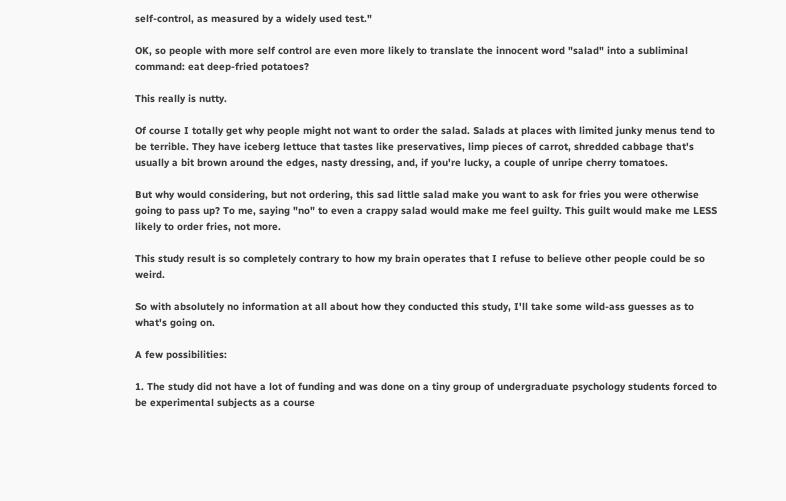self-control, as measured by a widely used test."

OK, so people with more self control are even more likely to translate the innocent word "salad" into a subliminal command: eat deep-fried potatoes?

This really is nutty.

Of course I totally get why people might not want to order the salad. Salads at places with limited junky menus tend to be terrible. They have iceberg lettuce that tastes like preservatives, limp pieces of carrot, shredded cabbage that's usually a bit brown around the edges, nasty dressing, and, if you're lucky, a couple of unripe cherry tomatoes.

But why would considering, but not ordering, this sad little salad make you want to ask for fries you were otherwise going to pass up? To me, saying "no" to even a crappy salad would make me feel guilty. This guilt would make me LESS likely to order fries, not more.

This study result is so completely contrary to how my brain operates that I refuse to believe other people could be so weird.

So with absolutely no information at all about how they conducted this study, I'll take some wild-ass guesses as to what's going on.

A few possibilities:

1. The study did not have a lot of funding and was done on a tiny group of undergraduate psychology students forced to be experimental subjects as a course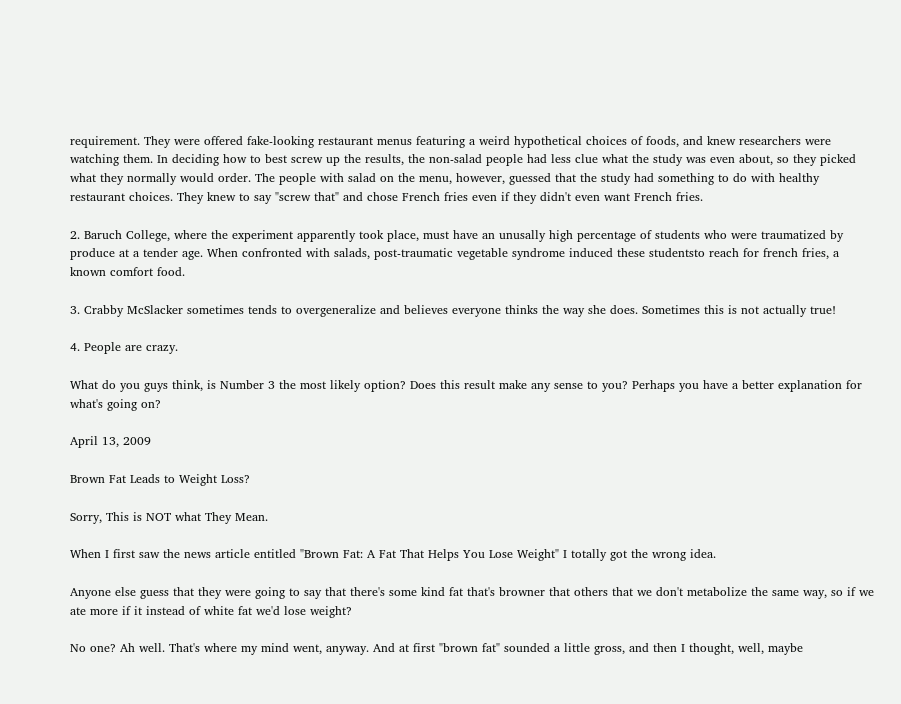requirement. They were offered fake-looking restaurant menus featuring a weird hypothetical choices of foods, and knew researchers were watching them. In deciding how to best screw up the results, the non-salad people had less clue what the study was even about, so they picked what they normally would order. The people with salad on the menu, however, guessed that the study had something to do with healthy restaurant choices. They knew to say "screw that" and chose French fries even if they didn't even want French fries.

2. Baruch College, where the experiment apparently took place, must have an unusally high percentage of students who were traumatized by produce at a tender age. When confronted with salads, post-traumatic vegetable syndrome induced these studentsto reach for french fries, a known comfort food.

3. Crabby McSlacker sometimes tends to overgeneralize and believes everyone thinks the way she does. Sometimes this is not actually true!

4. People are crazy.

What do you guys think, is Number 3 the most likely option? Does this result make any sense to you? Perhaps you have a better explanation for what's going on?

April 13, 2009

Brown Fat Leads to Weight Loss?

Sorry, This is NOT what They Mean.

When I first saw the news article entitled "Brown Fat: A Fat That Helps You Lose Weight" I totally got the wrong idea.

Anyone else guess that they were going to say that there's some kind fat that's browner that others that we don't metabolize the same way, so if we ate more if it instead of white fat we'd lose weight?

No one? Ah well. That's where my mind went, anyway. And at first "brown fat" sounded a little gross, and then I thought, well, maybe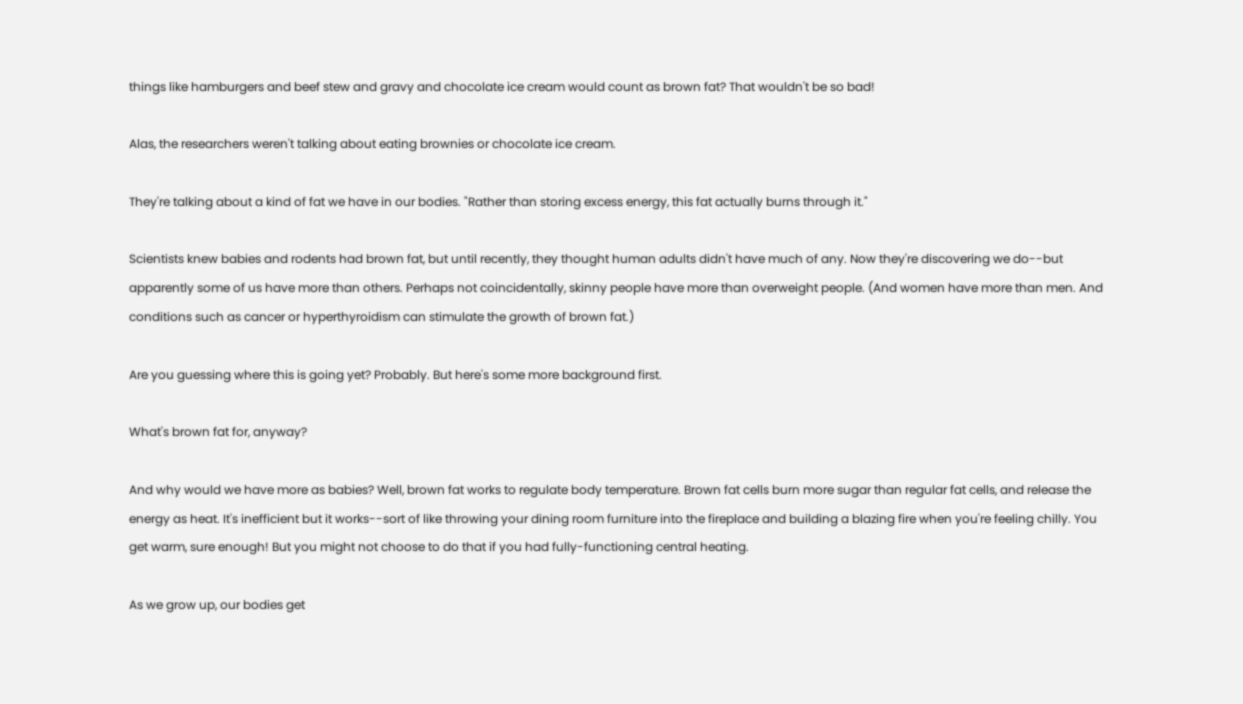things like hamburgers and beef stew and gravy and chocolate ice cream would count as brown fat? That wouldn't be so bad!

Alas, the researchers weren't talking about eating brownies or chocolate ice cream.

They're talking about a kind of fat we have in our bodies. "Rather than storing excess energy, this fat actually burns through it."

Scientists knew babies and rodents had brown fat, but until recently, they thought human adults didn't have much of any. Now they're discovering we do--but apparently some of us have more than others. Perhaps not coincidentally, skinny people have more than overweight people. (And women have more than men. And conditions such as cancer or hyperthyroidism can stimulate the growth of brown fat.)

Are you guessing where this is going yet? Probably. But here's some more background first.

What's brown fat for, anyway?

And why would we have more as babies? Well, brown fat works to regulate body temperature. Brown fat cells burn more sugar than regular fat cells, and release the energy as heat. It's inefficient but it works--sort of like throwing your dining room furniture into the fireplace and building a blazing fire when you're feeling chilly. You get warm, sure enough! But you might not choose to do that if you had fully-functioning central heating.

As we grow up, our bodies get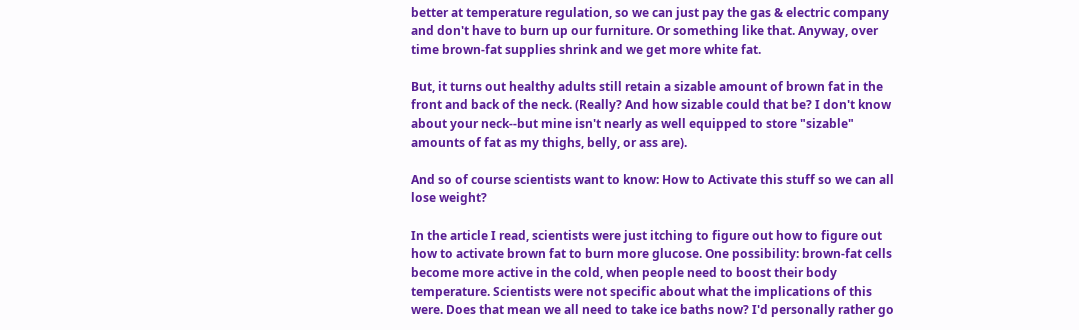better at temperature regulation, so we can just pay the gas & electric company and don't have to burn up our furniture. Or something like that. Anyway, over time brown-fat supplies shrink and we get more white fat.

But, it turns out healthy adults still retain a sizable amount of brown fat in the front and back of the neck. (Really? And how sizable could that be? I don't know about your neck--but mine isn't nearly as well equipped to store "sizable" amounts of fat as my thighs, belly, or ass are).

And so of course scientists want to know: How to Activate this stuff so we can all lose weight?

In the article I read, scientists were just itching to figure out how to figure out how to activate brown fat to burn more glucose. One possibility: brown-fat cells become more active in the cold, when people need to boost their body temperature. Scientists were not specific about what the implications of this were. Does that mean we all need to take ice baths now? I'd personally rather go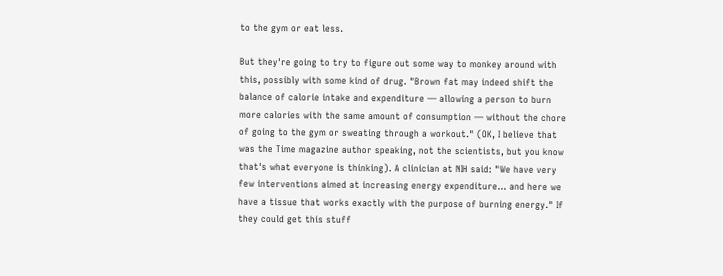to the gym or eat less.

But they're going to try to figure out some way to monkey around with this, possibly with some kind of drug. "Brown fat may indeed shift the balance of calorie intake and expenditure — allowing a person to burn more calories with the same amount of consumption — without the chore of going to the gym or sweating through a workout." (OK, I believe that was the Time magazine author speaking, not the scientists, but you know that's what everyone is thinking). A clinician at NIH said: "We have very few interventions aimed at increasing energy expenditure... and here we have a tissue that works exactly with the purpose of burning energy." If they could get this stuff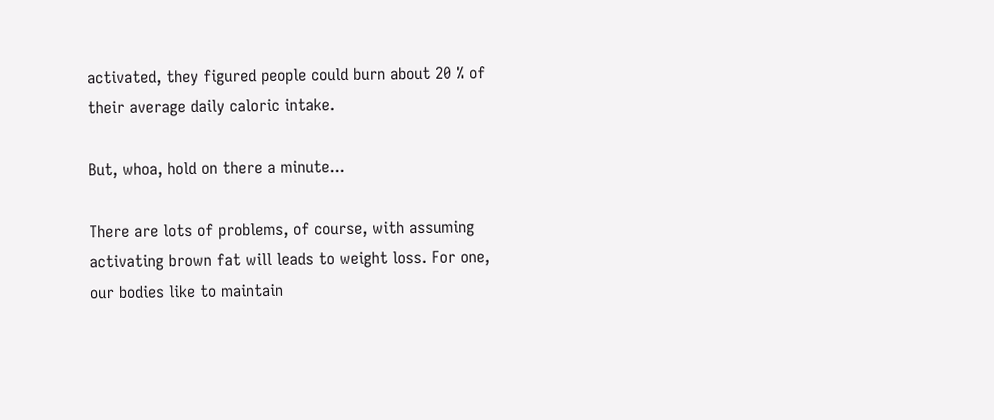activated, they figured people could burn about 20 % of their average daily caloric intake.

But, whoa, hold on there a minute...

There are lots of problems, of course, with assuming activating brown fat will leads to weight loss. For one, our bodies like to maintain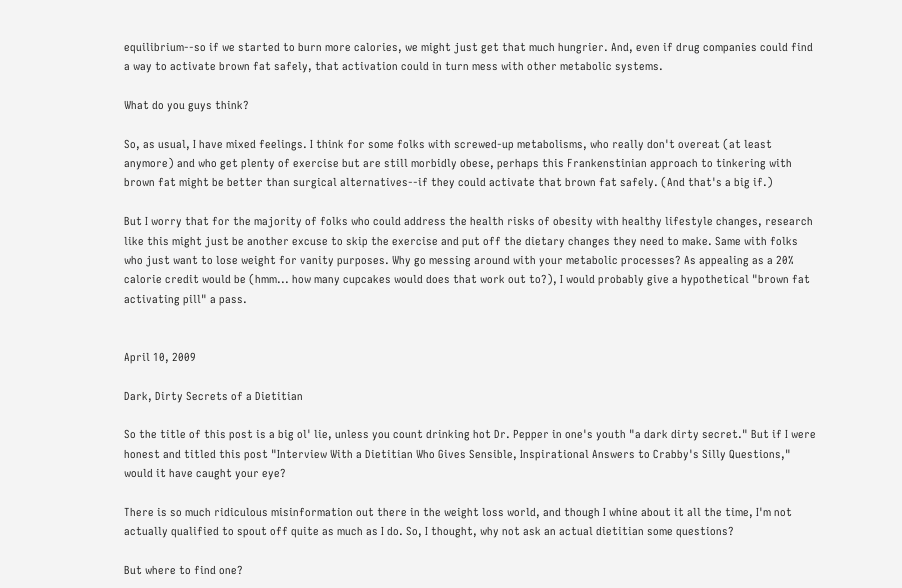equilibrium--so if we started to burn more calories, we might just get that much hungrier. And, even if drug companies could find a way to activate brown fat safely, that activation could in turn mess with other metabolic systems.

What do you guys think?

So, as usual, I have mixed feelings. I think for some folks with screwed-up metabolisms, who really don't overeat (at least anymore) and who get plenty of exercise but are still morbidly obese, perhaps this Frankenstinian approach to tinkering with brown fat might be better than surgical alternatives--if they could activate that brown fat safely. (And that's a big if.)

But I worry that for the majority of folks who could address the health risks of obesity with healthy lifestyle changes, research like this might just be another excuse to skip the exercise and put off the dietary changes they need to make. Same with folks who just want to lose weight for vanity purposes. Why go messing around with your metabolic processes? As appealing as a 20% calorie credit would be (hmm... how many cupcakes would does that work out to?), I would probably give a hypothetical "brown fat activating pill" a pass.


April 10, 2009

Dark, Dirty Secrets of a Dietitian

So the title of this post is a big ol' lie, unless you count drinking hot Dr. Pepper in one's youth "a dark dirty secret." But if I were honest and titled this post "Interview With a Dietitian Who Gives Sensible, Inspirational Answers to Crabby's Silly Questions," would it have caught your eye?

There is so much ridiculous misinformation out there in the weight loss world, and though I whine about it all the time, I'm not actually qualified to spout off quite as much as I do. So, I thought, why not ask an actual dietitian some questions?

But where to find one?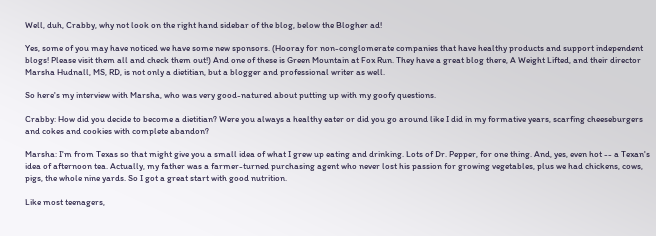Well, duh, Crabby, why not look on the right hand sidebar of the blog, below the Blogher ad!

Yes, some of you may have noticed we have some new sponsors. (Hooray for non-conglomerate companies that have healthy products and support independent blogs! Please visit them all and check them out!) And one of these is Green Mountain at Fox Run. They have a great blog there, A Weight Lifted, and their director Marsha Hudnall, MS, RD, is not only a dietitian, but a blogger and professional writer as well.

So here's my interview with Marsha, who was very good-natured about putting up with my goofy questions.

Crabby: How did you decide to become a dietitian? Were you always a healthy eater or did you go around like I did in my formative years, scarfing cheeseburgers and cokes and cookies with complete abandon?

Marsha: I'm from Texas so that might give you a small idea of what I grew up eating and drinking. Lots of Dr. Pepper, for one thing. And, yes, even hot -- a Texan's idea of afternoon tea. Actually, my father was a farmer-turned purchasing agent who never lost his passion for growing vegetables, plus we had chickens, cows, pigs, the whole nine yards. So I got a great start with good nutrition.

Like most teenagers,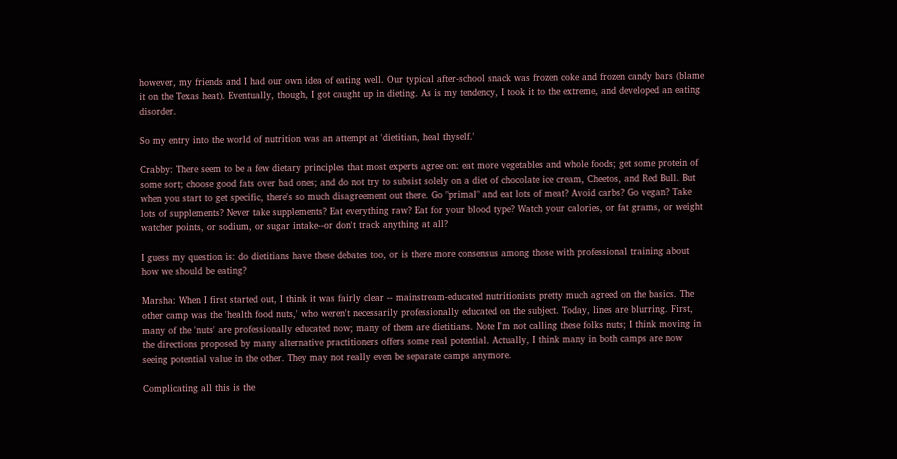however, my friends and I had our own idea of eating well. Our typical after-school snack was frozen coke and frozen candy bars (blame it on the Texas heat). Eventually, though, I got caught up in dieting. As is my tendency, I took it to the extreme, and developed an eating disorder.

So my entry into the world of nutrition was an attempt at 'dietitian, heal thyself.'

Crabby: There seem to be a few dietary principles that most experts agree on: eat more vegetables and whole foods; get some protein of some sort; choose good fats over bad ones; and do not try to subsist solely on a diet of chocolate ice cream, Cheetos, and Red Bull. But when you start to get specific, there's so much disagreement out there. Go "primal" and eat lots of meat? Avoid carbs? Go vegan? Take lots of supplements? Never take supplements? Eat everything raw? Eat for your blood type? Watch your calories, or fat grams, or weight watcher points, or sodium, or sugar intake--or don't track anything at all?

I guess my question is: do dietitians have these debates too, or is there more consensus among those with professional training about how we should be eating?

Marsha: When I first started out, I think it was fairly clear -- mainstream-educated nutritionists pretty much agreed on the basics. The other camp was the 'health food nuts,' who weren't necessarily professionally educated on the subject. Today, lines are blurring. First, many of the 'nuts' are professionally educated now; many of them are dietitians. Note I'm not calling these folks nuts; I think moving in the directions proposed by many alternative practitioners offers some real potential. Actually, I think many in both camps are now seeing potential value in the other. They may not really even be separate camps anymore.

Complicating all this is the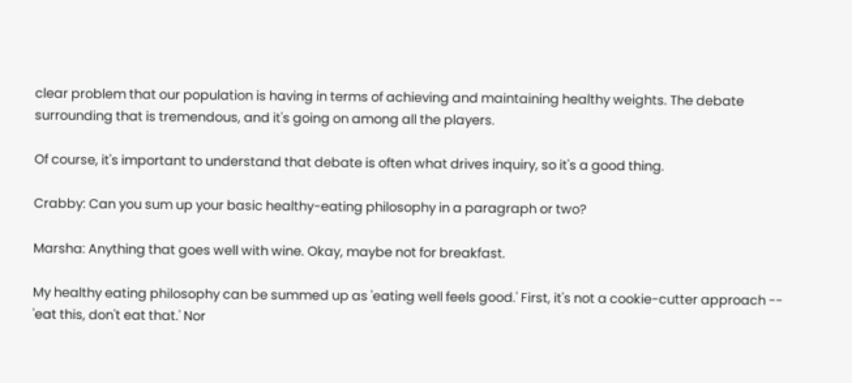clear problem that our population is having in terms of achieving and maintaining healthy weights. The debate surrounding that is tremendous, and it's going on among all the players.

Of course, it's important to understand that debate is often what drives inquiry, so it's a good thing.

Crabby: Can you sum up your basic healthy-eating philosophy in a paragraph or two?

Marsha: Anything that goes well with wine. Okay, maybe not for breakfast.

My healthy eating philosophy can be summed up as 'eating well feels good.' First, it's not a cookie-cutter approach -- 'eat this, don't eat that.' Nor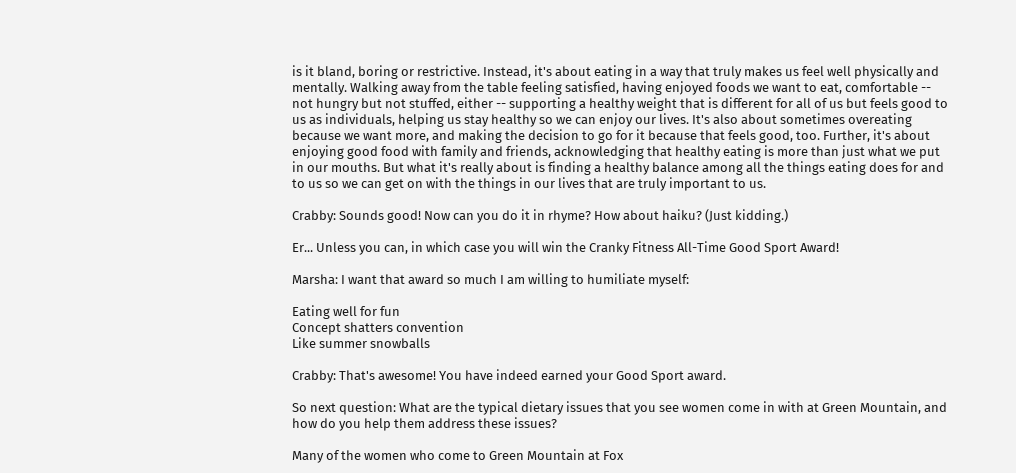is it bland, boring or restrictive. Instead, it's about eating in a way that truly makes us feel well physically and mentally. Walking away from the table feeling satisfied, having enjoyed foods we want to eat, comfortable -- not hungry but not stuffed, either -- supporting a healthy weight that is different for all of us but feels good to us as individuals, helping us stay healthy so we can enjoy our lives. It's also about sometimes overeating because we want more, and making the decision to go for it because that feels good, too. Further, it's about enjoying good food with family and friends, acknowledging that healthy eating is more than just what we put in our mouths. But what it's really about is finding a healthy balance among all the things eating does for and to us so we can get on with the things in our lives that are truly important to us.

Crabby: Sounds good! Now can you do it in rhyme? How about haiku? (Just kidding.)

Er... Unless you can, in which case you will win the Cranky Fitness All-Time Good Sport Award!

Marsha: I want that award so much I am willing to humiliate myself:

Eating well for fun
Concept shatters convention
Like summer snowballs

Crabby: That's awesome! You have indeed earned your Good Sport award.

So next question: What are the typical dietary issues that you see women come in with at Green Mountain, and how do you help them address these issues?

Many of the women who come to Green Mountain at Fox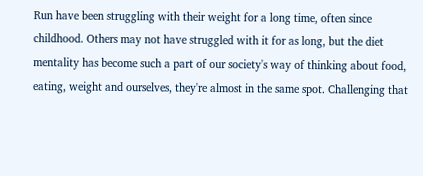Run have been struggling with their weight for a long time, often since childhood. Others may not have struggled with it for as long, but the diet mentality has become such a part of our society's way of thinking about food, eating, weight and ourselves, they're almost in the same spot. Challenging that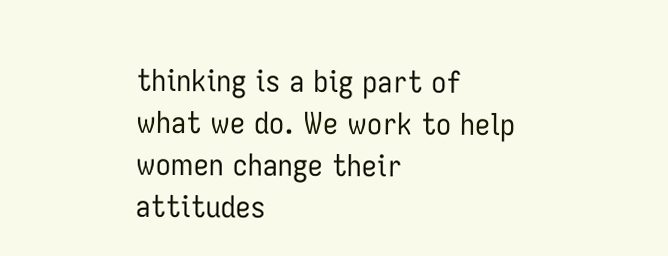thinking is a big part of what we do. We work to help women change their attitudes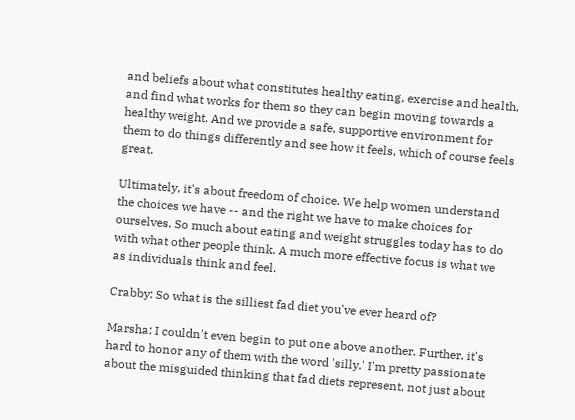and beliefs about what constitutes healthy eating, exercise and health, and find what works for them so they can begin moving towards a healthy weight. And we provide a safe, supportive environment for them to do things differently and see how it feels, which of course feels great.

Ultimately, it's about freedom of choice. We help women understand the choices we have -- and the right we have to make choices for ourselves. So much about eating and weight struggles today has to do with what other people think. A much more effective focus is what we as individuals think and feel.

Crabby: So what is the silliest fad diet you've ever heard of?

Marsha: I couldn't even begin to put one above another. Further, it's hard to honor any of them with the word 'silly.' I'm pretty passionate about the misguided thinking that fad diets represent, not just about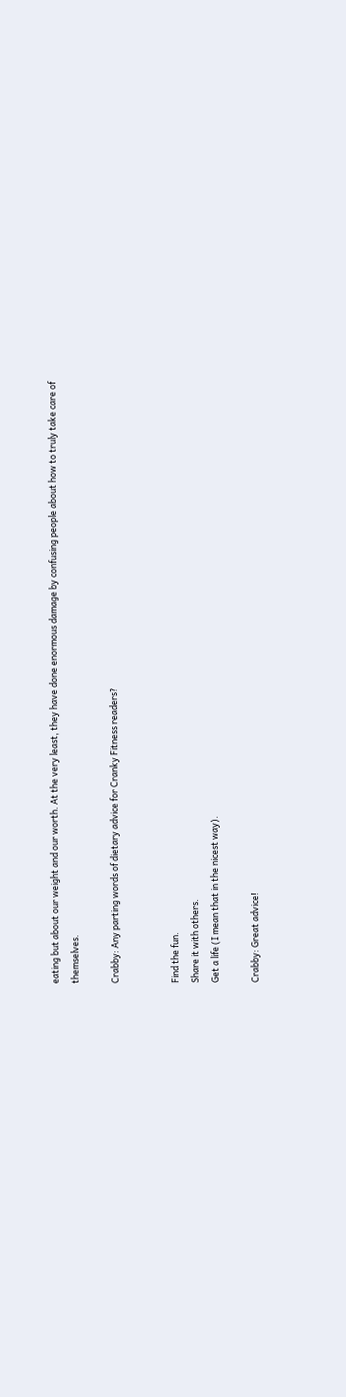eating but about our weight and our worth. At the very least, they have done enormous damage by confusing people about how to truly take care of themselves.

Crabby: Any parting words of dietary advice for Cranky Fitness readers?


Find the fun.
Share it with others.
Get a life (I mean that in the nicest way).

Crabby: Great advice!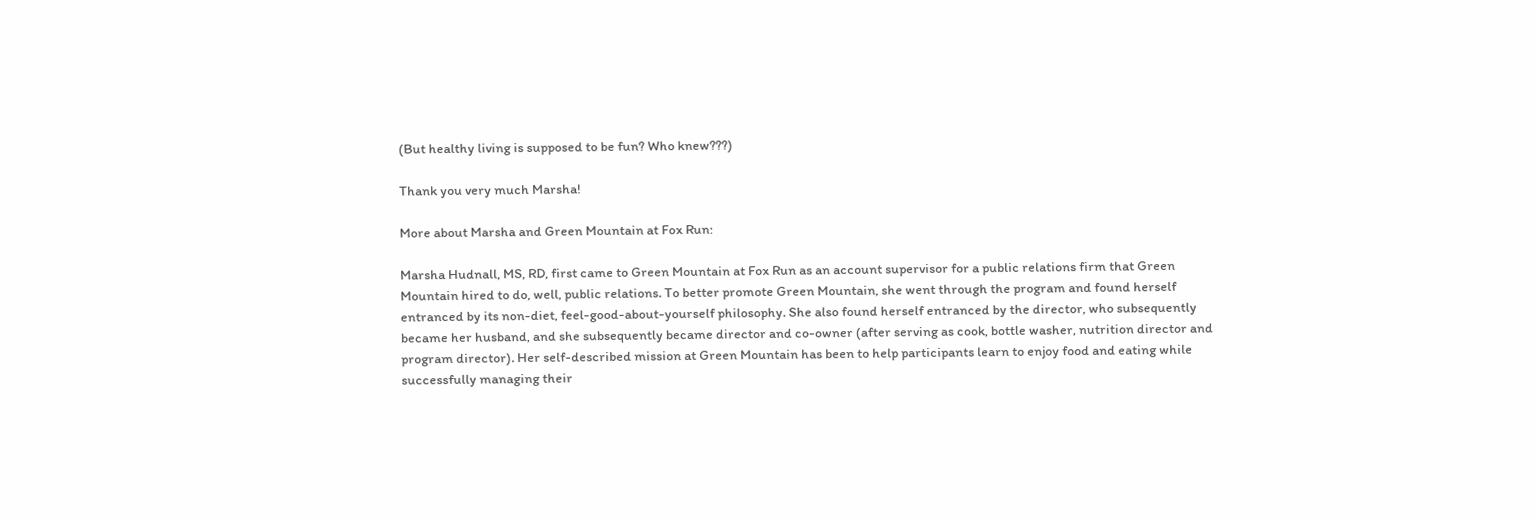(But healthy living is supposed to be fun? Who knew???)

Thank you very much Marsha!

More about Marsha and Green Mountain at Fox Run:

Marsha Hudnall, MS, RD, first came to Green Mountain at Fox Run as an account supervisor for a public relations firm that Green Mountain hired to do, well, public relations. To better promote Green Mountain, she went through the program and found herself entranced by its non-diet, feel-good-about-yourself philosophy. She also found herself entranced by the director, who subsequently became her husband, and she subsequently became director and co-owner (after serving as cook, bottle washer, nutrition director and program director). Her self-described mission at Green Mountain has been to help participants learn to enjoy food and eating while successfully managing their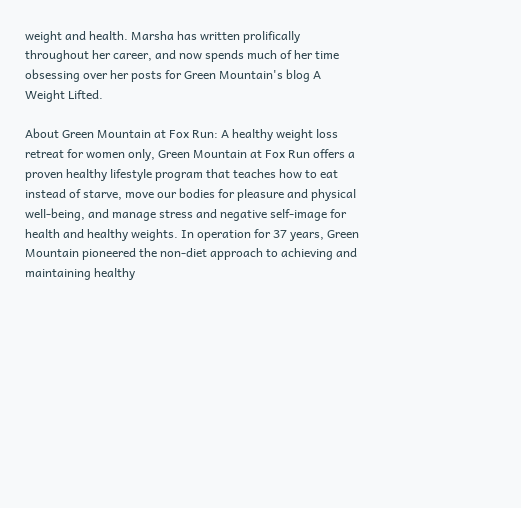weight and health. Marsha has written prolifically throughout her career, and now spends much of her time obsessing over her posts for Green Mountain's blog A Weight Lifted.

About Green Mountain at Fox Run: A healthy weight loss retreat for women only, Green Mountain at Fox Run offers a proven healthy lifestyle program that teaches how to eat instead of starve, move our bodies for pleasure and physical well-being, and manage stress and negative self-image for health and healthy weights. In operation for 37 years, Green Mountain pioneered the non-diet approach to achieving and maintaining healthy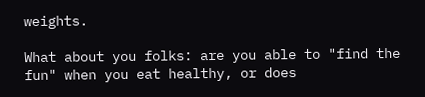weights.

What about you folks: are you able to "find the fun" when you eat healthy, or does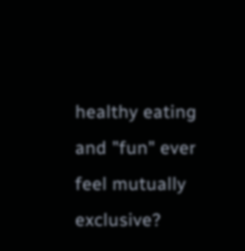healthy eating and "fun" ever feel mutually exclusive?